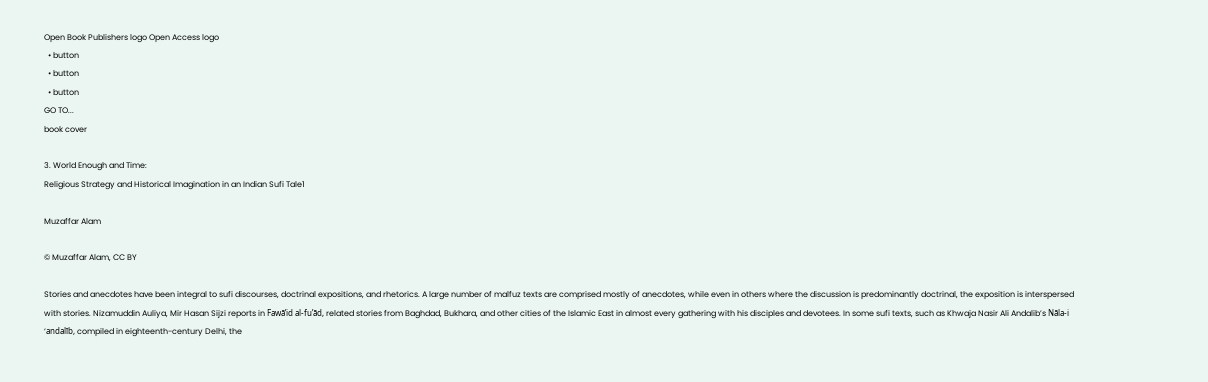Open Book Publishers logo Open Access logo
  • button
  • button
  • button
GO TO...
book cover

3. World Enough and Time:
Religious Strategy and Historical Imagination in an Indian Sufi Tale1

Muzaffar Alam

© Muzaffar Alam, CC BY

Stories and anecdotes have been integral to sufi discourses, doctrinal expositions, and rhetorics. A large number of malfuz texts are comprised mostly of anecdotes, while even in others where the discussion is predominantly doctrinal, the exposition is interspersed with stories. Nizamuddin Auliya, Mir Hasan Sijzi reports in Fawā’id al-fu’ād, related stories from Baghdad, Bukhara, and other cities of the Islamic East in almost every gathering with his disciples and devotees. In some sufi texts, such as Khwaja Nasir Ali Andalib’s Nāla-i ‘andalīb, compiled in eighteenth-century Delhi, the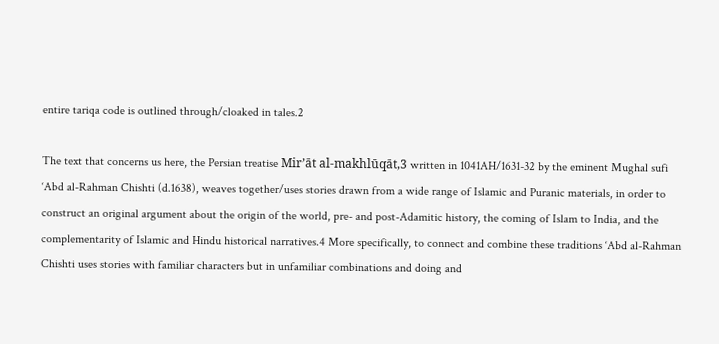entire tariqa code is outlined through/cloaked in tales.2

The text that concerns us here, the Persian treatise Mir’āt al-makhlūqāt,3 written in 1041AH/1631-32 by the eminent Mughal sufi ‘Abd al-Rahman Chishti (d.1638), weaves together/uses stories drawn from a wide range of Islamic and Puranic materials, in order to construct an original argument about the origin of the world, pre- and post-Adamitic history, the coming of Islam to India, and the complementarity of Islamic and Hindu historical narratives.4 More specifically, to connect and combine these traditions ‘Abd al-Rahman Chishti uses stories with familiar characters but in unfamiliar combinations and doing and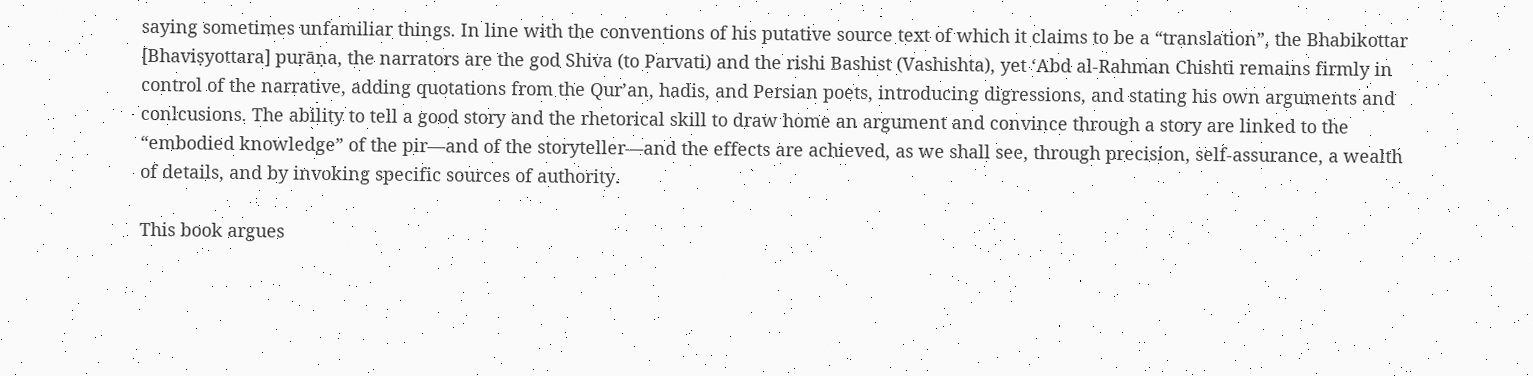saying sometimes unfamiliar things. In line with the conventions of his putative source text of which it claims to be a “translation”, the Bhabikottar [Bhaviṣyottara] purāṇa, the narrators are the god Shiva (to Parvati) and the rishi Bashist (Vashishta), yet ‘Abd al-Rahman Chishti remains firmly in control of the narrative, adding quotations from the Qur’an, hadis, and Persian poets, introducing digressions, and stating his own arguments and conlcusions. The ability to tell a good story and the rhetorical skill to draw home an argument and convince through a story are linked to the “embodied knowledge” of the pir—and of the storyteller—and the effects are achieved, as we shall see, through precision, self-assurance, a wealth of details, and by invoking specific sources of authority.

This book argues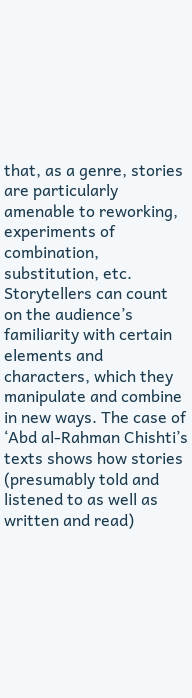that, as a genre, stories are particularly amenable to reworking, experiments of combination, substitution, etc. Storytellers can count on the audience’s familiarity with certain elements and characters, which they manipulate and combine in new ways. The case of ‘Abd al-Rahman Chishti’s texts shows how stories (presumably told and listened to as well as written and read)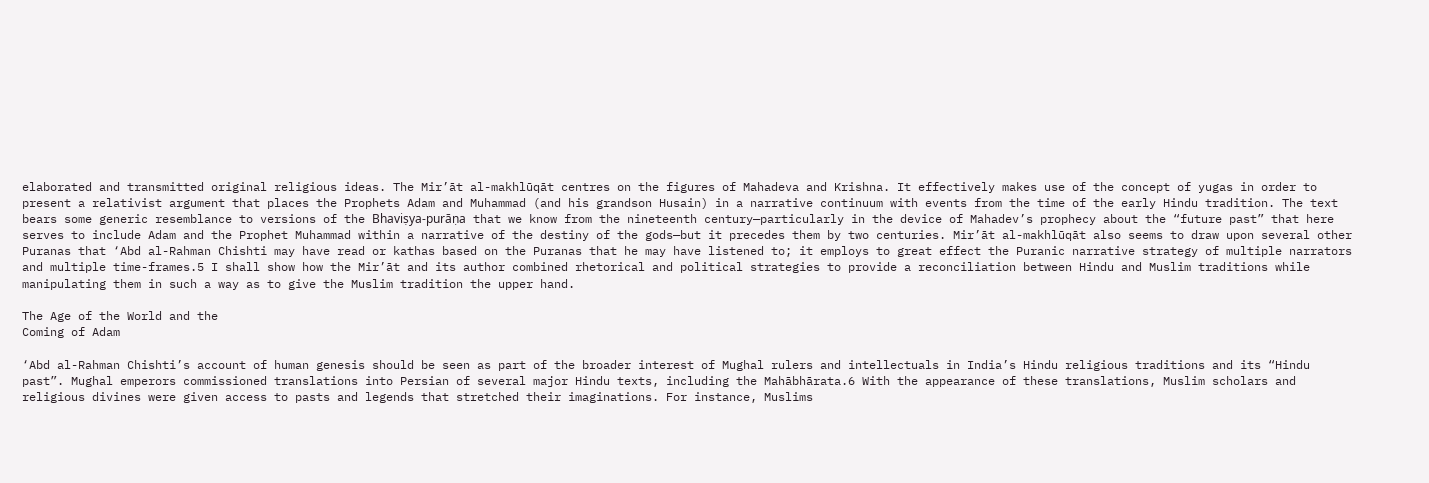elaborated and transmitted original religious ideas. The Mir’āt al-makhlūqāt centres on the figures of Mahadeva and Krishna. It effectively makes use of the concept of yugas in order to present a relativist argument that places the Prophets Adam and Muhammad (and his grandson Husain) in a narrative continuum with events from the time of the early Hindu tradition. The text bears some generic resemblance to versions of the Bhaviṣya-purāṇa that we know from the nineteenth century—particularly in the device of Mahadev’s prophecy about the “future past” that here serves to include Adam and the Prophet Muhammad within a narrative of the destiny of the gods—but it precedes them by two centuries. Mir’āt al-makhlūqāt also seems to draw upon several other Puranas that ‘Abd al-Rahman Chishti may have read or kathas based on the Puranas that he may have listened to; it employs to great effect the Puranic narrative strategy of multiple narrators and multiple time-frames.5 I shall show how the Mir’āt and its author combined rhetorical and political strategies to provide a reconciliation between Hindu and Muslim traditions while manipulating them in such a way as to give the Muslim tradition the upper hand.

The Age of the World and the
Coming of Adam

‘Abd al-Rahman Chishti’s account of human genesis should be seen as part of the broader interest of Mughal rulers and intellectuals in India’s Hindu religious traditions and its “Hindu past”. Mughal emperors commissioned translations into Persian of several major Hindu texts, including the Mahābhārata.6 With the appearance of these translations, Muslim scholars and religious divines were given access to pasts and legends that stretched their imaginations. For instance, Muslims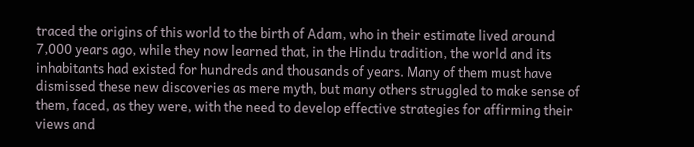traced the origins of this world to the birth of Adam, who in their estimate lived around 7,000 years ago, while they now learned that, in the Hindu tradition, the world and its inhabitants had existed for hundreds and thousands of years. Many of them must have dismissed these new discoveries as mere myth, but many others struggled to make sense of them, faced, as they were, with the need to develop effective strategies for affirming their views and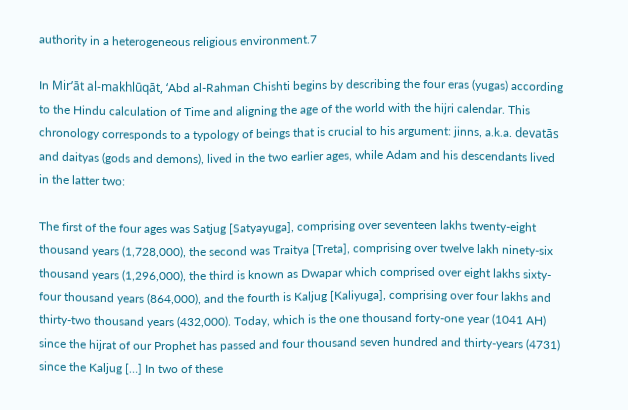authority in a heterogeneous religious environment.7

In Mir’āt al-makhlūqāt, ‘Abd al-Rahman Chishti begins by describing the four eras (yugas) according to the Hindu calculation of Time and aligning the age of the world with the hijri calendar. This chronology corresponds to a typology of beings that is crucial to his argument: jinns, a.k.a. devatās and daityas (gods and demons), lived in the two earlier ages, while Adam and his descendants lived in the latter two:

The first of the four ages was Satjug [Satyayuga], comprising over seventeen lakhs twenty-eight thousand years (1,728,000), the second was Traitya [Treta], comprising over twelve lakh ninety-six thousand years (1,296,000), the third is known as Dwapar which comprised over eight lakhs sixty-four thousand years (864,000), and the fourth is Kaljug [Kaliyuga], comprising over four lakhs and thirty-two thousand years (432,000). Today, which is the one thousand forty-one year (1041 AH) since the hijrat of our Prophet has passed and four thousand seven hundred and thirty-years (4731) since the Kaljug […] In two of these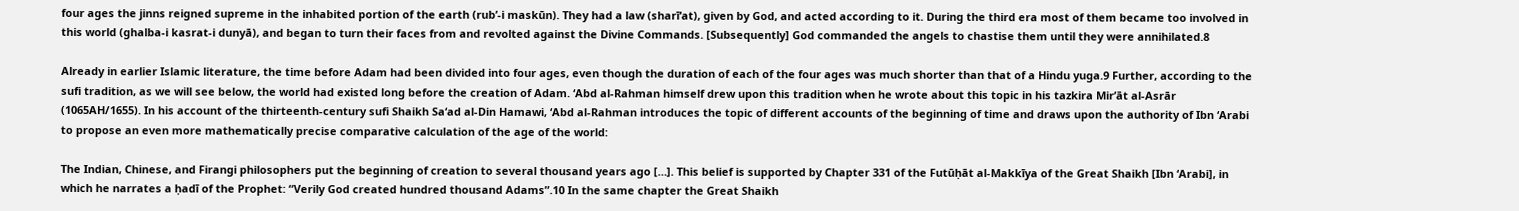four ages the jinns reigned supreme in the inhabited portion of the earth (rub’-i maskūn). They had a law (sharī‘at), given by God, and acted according to it. During the third era most of them became too involved in this world (ghalba-i kasrat-i dunyā), and began to turn their faces from and revolted against the Divine Commands. [Subsequently] God commanded the angels to chastise them until they were annihilated.8

Already in earlier Islamic literature, the time before Adam had been divided into four ages, even though the duration of each of the four ages was much shorter than that of a Hindu yuga.9 Further, according to the sufi tradition, as we will see below, the world had existed long before the creation of Adam. ‘Abd al-Rahman himself drew upon this tradition when he wrote about this topic in his tazkira Mir’āt al-Asrār (1065AH/1655). In his account of the thirteenth-century sufi Shaikh Sa‘ad al-Din Hamawi, ‘Abd al-Rahman introduces the topic of different accounts of the beginning of time and draws upon the authority of Ibn ‘Arabi to propose an even more mathematically precise comparative calculation of the age of the world:

The Indian, Chinese, and Firangi philosophers put the beginning of creation to several thousand years ago […]. This belief is supported by Chapter 331 of the Futūḥāt al-Makkīya of the Great Shaikh [Ibn ‘Arabi], in which he narrates a ḥadī of the Prophet: “Verily God created hundred thousand Adams”.10 In the same chapter the Great Shaikh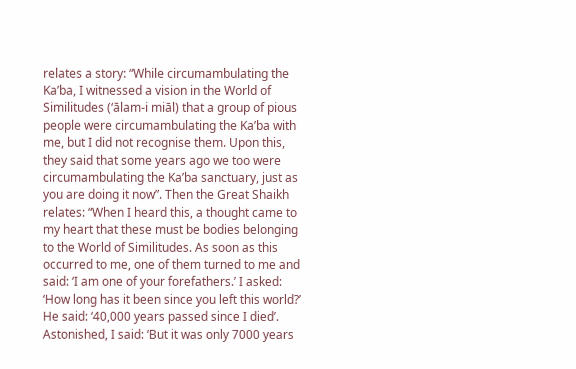relates a story: “While circumambulating the Ka’ba, I witnessed a vision in the World of Similitudes (‘ālam-i miāl) that a group of pious people were circumambulating the Ka’ba with me, but I did not recognise them. Upon this, they said that some years ago we too were circumambulating the Ka’ba sanctuary, just as you are doing it now”. Then the Great Shaikh relates: “When I heard this, a thought came to my heart that these must be bodies belonging to the World of Similitudes. As soon as this occurred to me, one of them turned to me and said: ‘I am one of your forefathers.’ I asked: ‘How long has it been since you left this world?’ He said: ‘40,000 years passed since I died’. Astonished, I said: ‘But it was only 7000 years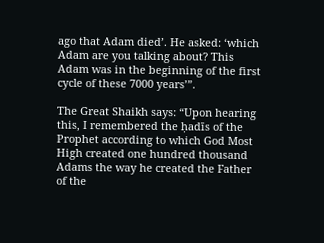ago that Adam died’. He asked: ‘which Adam are you talking about? This Adam was in the beginning of the first cycle of these 7000 years’”.

The Great Shaikh says: “Upon hearing this, I remembered the ḥadīs of the Prophet according to which God Most High created one hundred thousand Adams the way he created the Father of the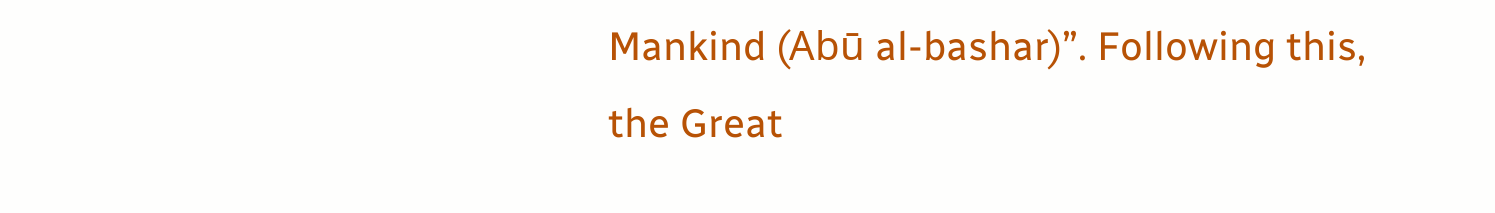Mankind (Abū al-bashar)”. Following this, the Great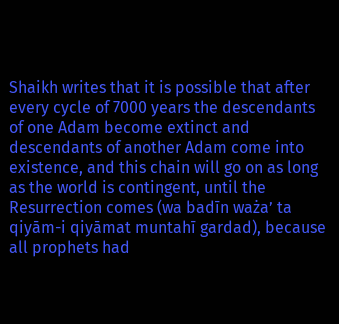Shaikh writes that it is possible that after every cycle of 7000 years the descendants of one Adam become extinct and descendants of another Adam come into existence, and this chain will go on as long as the world is contingent, until the Resurrection comes (wa badīn waża’ ta qiyām-i qiyāmat muntahī gardad), because all prophets had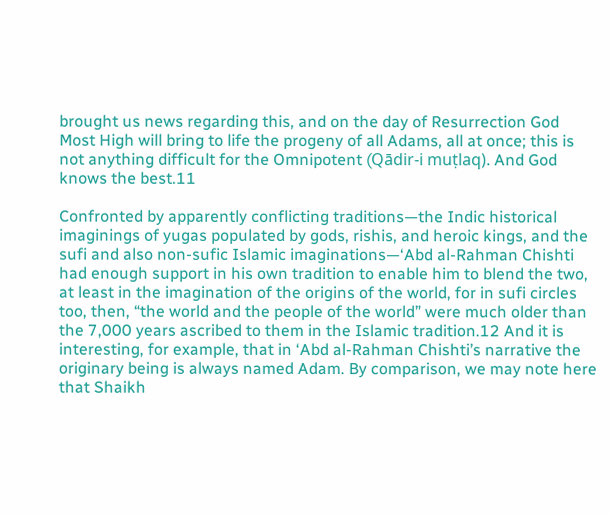brought us news regarding this, and on the day of Resurrection God Most High will bring to life the progeny of all Adams, all at once; this is not anything difficult for the Omnipotent (Qādir-i muṭlaq). And God knows the best.11

Confronted by apparently conflicting traditions—the Indic historical imaginings of yugas populated by gods, rishis, and heroic kings, and the sufi and also non-sufic Islamic imaginations—‘Abd al-Rahman Chishti had enough support in his own tradition to enable him to blend the two, at least in the imagination of the origins of the world, for in sufi circles too, then, “the world and the people of the world” were much older than the 7,000 years ascribed to them in the Islamic tradition.12 And it is interesting, for example, that in ‘Abd al-Rahman Chishti’s narrative the originary being is always named Adam. By comparison, we may note here that Shaikh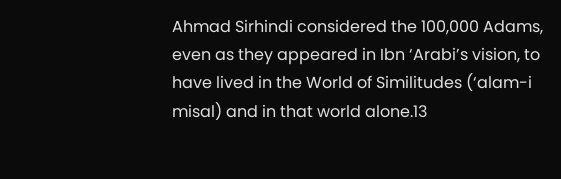Ahmad Sirhindi considered the 100,000 Adams, even as they appeared in Ibn ‘Arabi’s vision, to have lived in the World of Similitudes (‘alam-i misal) and in that world alone.13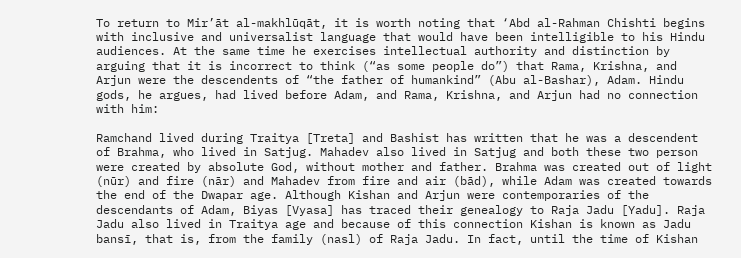To return to Mir’āt al-makhlūqāt, it is worth noting that ‘Abd al-Rahman Chishti begins with inclusive and universalist language that would have been intelligible to his Hindu audiences. At the same time he exercises intellectual authority and distinction by arguing that it is incorrect to think (“as some people do”) that Rama, Krishna, and Arjun were the descendents of “the father of humankind” (Abu al-Bashar), Adam. Hindu gods, he argues, had lived before Adam, and Rama, Krishna, and Arjun had no connection with him:

Ramchand lived during Traitya [Treta] and Bashist has written that he was a descendent of Brahma, who lived in Satjug. Mahadev also lived in Satjug and both these two person were created by absolute God, without mother and father. Brahma was created out of light (nūr) and fire (nār) and Mahadev from fire and air (bād), while Adam was created towards the end of the Dwapar age. Although Kishan and Arjun were contemporaries of the descendants of Adam, Biyas [Vyasa] has traced their genealogy to Raja Jadu [Yadu]. Raja Jadu also lived in Traitya age and because of this connection Kishan is known as Jadu bansī, that is, from the family (nasl) of Raja Jadu. In fact, until the time of Kishan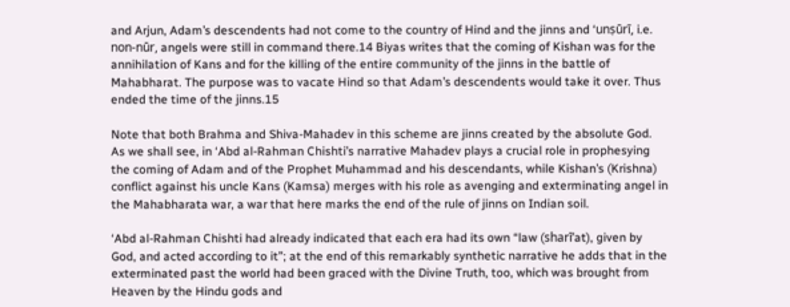and Arjun, Adam’s descendents had not come to the country of Hind and the jinns and ‘unṣūrī, i.e. non-nūr, angels were still in command there.14 Biyas writes that the coming of Kishan was for the annihilation of Kans and for the killing of the entire community of the jinns in the battle of Mahabharat. The purpose was to vacate Hind so that Adam’s descendents would take it over. Thus ended the time of the jinns.15

Note that both Brahma and Shiva-Mahadev in this scheme are jinns created by the absolute God. As we shall see, in ‘Abd al-Rahman Chishti’s narrative Mahadev plays a crucial role in prophesying the coming of Adam and of the Prophet Muhammad and his descendants, while Kishan’s (Krishna) conflict against his uncle Kans (Kamsa) merges with his role as avenging and exterminating angel in the Mahabharata war, a war that here marks the end of the rule of jinns on Indian soil.

‘Abd al-Rahman Chishti had already indicated that each era had its own “law (sharī‘at), given by God, and acted according to it”; at the end of this remarkably synthetic narrative he adds that in the exterminated past the world had been graced with the Divine Truth, too, which was brought from Heaven by the Hindu gods and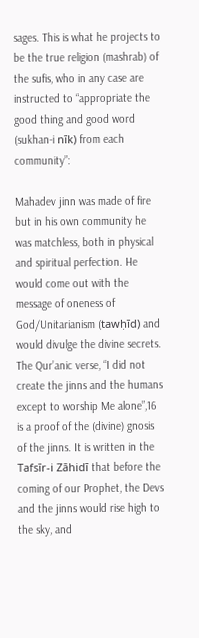sages. This is what he projects to be the true religion (mashrab) of the sufis, who in any case are instructed to “appropriate the good thing and good word (sukhan-i nīk) from each community”:

Mahadev jinn was made of fire but in his own community he was matchless, both in physical and spiritual perfection. He would come out with the message of oneness of God/Unitarianism (tawḥīd) and would divulge the divine secrets. The Qur’anic verse, “I did not create the jinns and the humans except to worship Me alone”,16 is a proof of the (divine) gnosis of the jinns. It is written in the Tafsīr-i Zāhidī that before the coming of our Prophet, the Devs and the jinns would rise high to the sky, and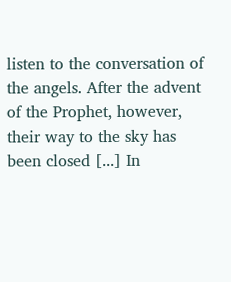listen to the conversation of the angels. After the advent of the Prophet, however, their way to the sky has been closed [...] In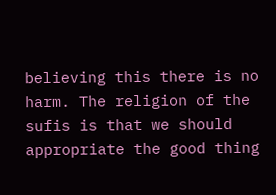believing this there is no harm. The religion of the sufis is that we should appropriate the good thing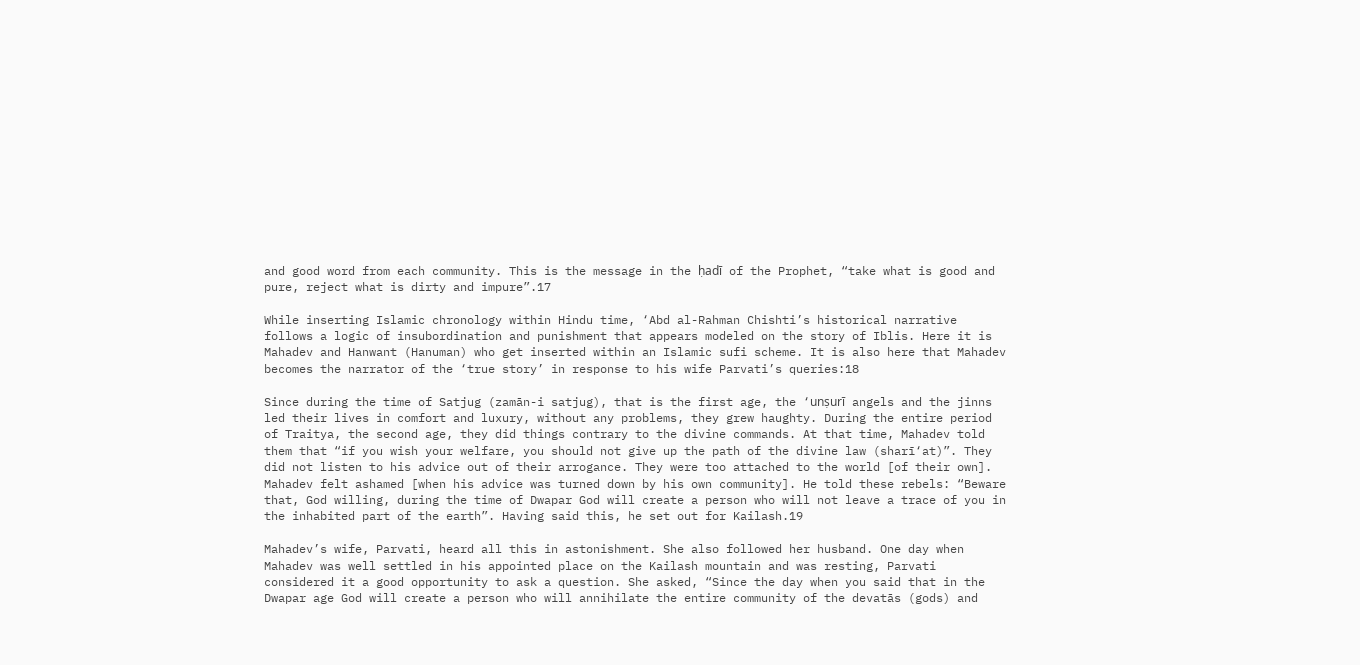and good word from each community. This is the message in the ḥadī of the Prophet, “take what is good and pure, reject what is dirty and impure”.17

While inserting Islamic chronology within Hindu time, ‘Abd al-Rahman Chishti’s historical narrative follows a logic of insubordination and punishment that appears modeled on the story of Iblis. Here it is Mahadev and Hanwant (Hanuman) who get inserted within an Islamic sufi scheme. It is also here that Mahadev becomes the narrator of the ‘true story’ in response to his wife Parvati’s queries:18

Since during the time of Satjug (zamān-i satjug), that is the first age, the ‘unṣurī angels and the jinns led their lives in comfort and luxury, without any problems, they grew haughty. During the entire period of Traitya, the second age, they did things contrary to the divine commands. At that time, Mahadev told them that “if you wish your welfare, you should not give up the path of the divine law (sharī‘at)”. They did not listen to his advice out of their arrogance. They were too attached to the world [of their own]. Mahadev felt ashamed [when his advice was turned down by his own community]. He told these rebels: “Beware that, God willing, during the time of Dwapar God will create a person who will not leave a trace of you in the inhabited part of the earth”. Having said this, he set out for Kailash.19

Mahadev’s wife, Parvati, heard all this in astonishment. She also followed her husband. One day when Mahadev was well settled in his appointed place on the Kailash mountain and was resting, Parvati considered it a good opportunity to ask a question. She asked, “Since the day when you said that in the Dwapar age God will create a person who will annihilate the entire community of the devatās (gods) and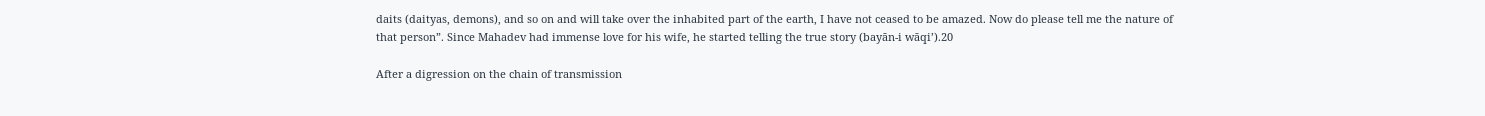daits (daityas, demons), and so on and will take over the inhabited part of the earth, I have not ceased to be amazed. Now do please tell me the nature of that person”. Since Mahadev had immense love for his wife, he started telling the true story (bayān-i wāqi’).20

After a digression on the chain of transmission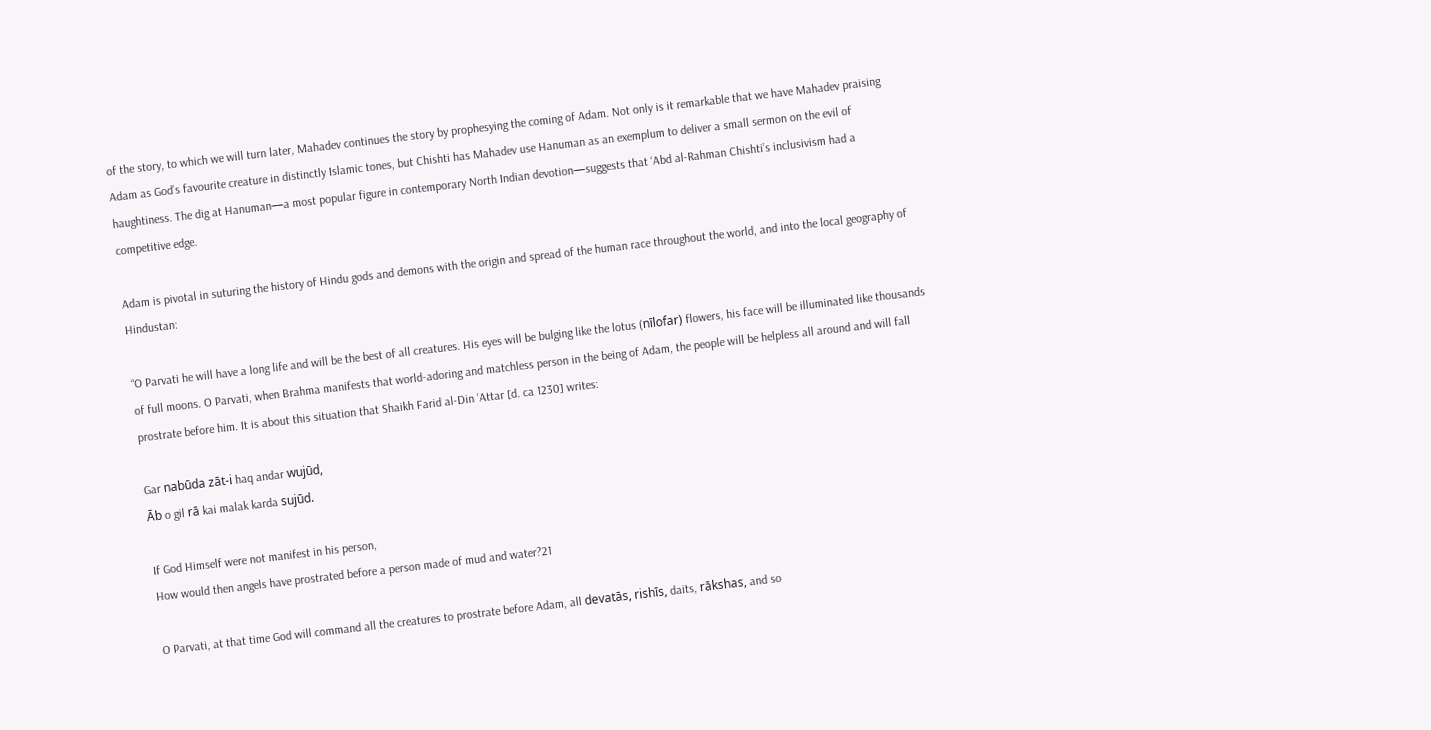of the story, to which we will turn later, Mahadev continues the story by prophesying the coming of Adam. Not only is it remarkable that we have Mahadev praising Adam as God’s favourite creature in distinctly Islamic tones, but Chishti has Mahadev use Hanuman as an exemplum to deliver a small sermon on the evil of haughtiness. The dig at Hanuman—a most popular figure in contemporary North Indian devotion—suggests that ‘Abd al-Rahman Chishti’s inclusivism had a competitive edge.

Adam is pivotal in suturing the history of Hindu gods and demons with the origin and spread of the human race throughout the world, and into the local geography of Hindustan:

“O Parvati he will have a long life and will be the best of all creatures. His eyes will be bulging like the lotus (nīlofar) flowers, his face will be illuminated like thousands of full moons. O Parvati, when Brahma manifests that world-adoring and matchless person in the being of Adam, the people will be helpless all around and will fall prostrate before him. It is about this situation that Shaikh Farid al-Din ‘Attar [d. ca 1230] writes:

Gar nabūda zāt-i haq andar wujūd,
Āb o gil rā kai malak karda sujūd.

If God Himself were not manifest in his person,
How would then angels have prostrated before a person made of mud and water?21

O Parvati, at that time God will command all the creatures to prostrate before Adam, all devatās, rishīs, daits, rākshas, and so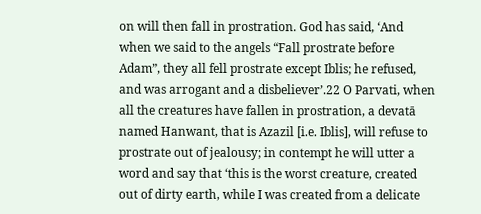on will then fall in prostration. God has said, ‘And when we said to the angels “Fall prostrate before Adam”, they all fell prostrate except Iblis; he refused, and was arrogant and a disbeliever’.22 O Parvati, when all the creatures have fallen in prostration, a devatā named Hanwant, that is Azazil [i.e. Iblis], will refuse to prostrate out of jealousy; in contempt he will utter a word and say that ‘this is the worst creature, created out of dirty earth, while I was created from a delicate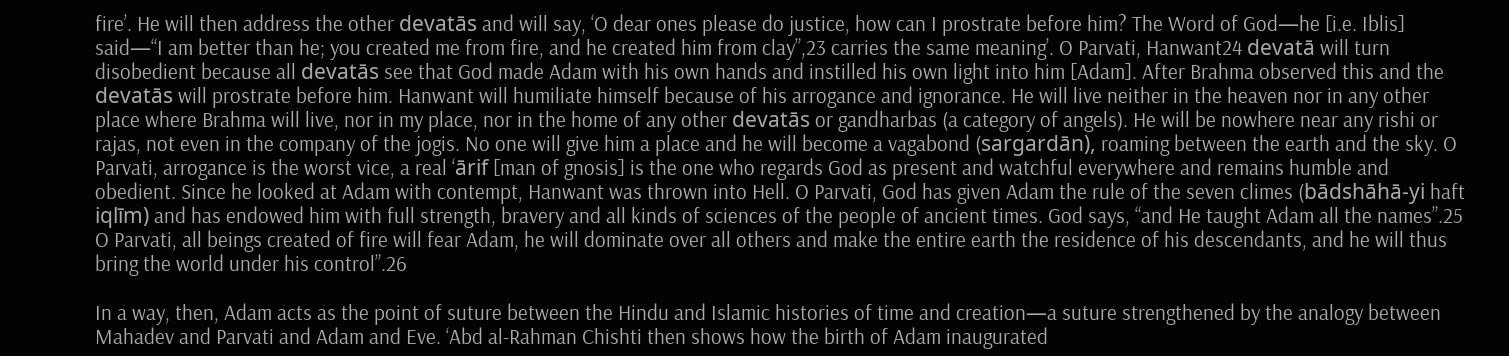fire’. He will then address the other devatās and will say, ‘O dear ones please do justice, how can I prostrate before him? The Word of God—he [i.e. Iblis] said—“I am better than he; you created me from fire, and he created him from clay”,23 carries the same meaning’. O Parvati, Hanwant24 devatā will turn disobedient because all devatās see that God made Adam with his own hands and instilled his own light into him [Adam]. After Brahma observed this and the devatās will prostrate before him. Hanwant will humiliate himself because of his arrogance and ignorance. He will live neither in the heaven nor in any other place where Brahma will live, nor in my place, nor in the home of any other devatās or gandharbas (a category of angels). He will be nowhere near any rishi or rajas, not even in the company of the jogis. No one will give him a place and he will become a vagabond (sargardān), roaming between the earth and the sky. O Parvati, arrogance is the worst vice, a real ‘ārif [man of gnosis] is the one who regards God as present and watchful everywhere and remains humble and obedient. Since he looked at Adam with contempt, Hanwant was thrown into Hell. O Parvati, God has given Adam the rule of the seven climes (bādshāhā-yi haft iqlīm) and has endowed him with full strength, bravery and all kinds of sciences of the people of ancient times. God says, “and He taught Adam all the names”.25 O Parvati, all beings created of fire will fear Adam, he will dominate over all others and make the entire earth the residence of his descendants, and he will thus bring the world under his control”.26

In a way, then, Adam acts as the point of suture between the Hindu and Islamic histories of time and creation—a suture strengthened by the analogy between Mahadev and Parvati and Adam and Eve. ‘Abd al-Rahman Chishti then shows how the birth of Adam inaugurated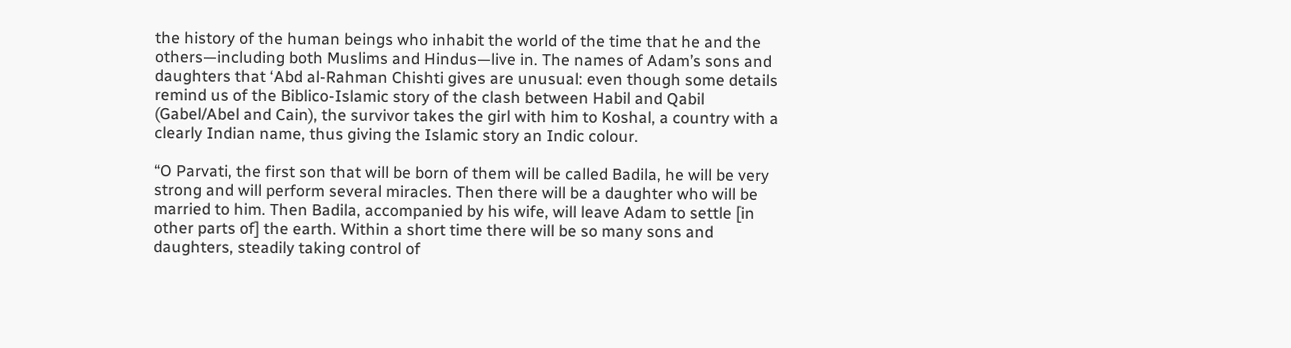the history of the human beings who inhabit the world of the time that he and the others—including both Muslims and Hindus—live in. The names of Adam’s sons and daughters that ‘Abd al-Rahman Chishti gives are unusual: even though some details remind us of the Biblico-Islamic story of the clash between Habil and Qabil (Gabel/Abel and Cain), the survivor takes the girl with him to Koshal, a country with a clearly Indian name, thus giving the Islamic story an Indic colour.

“O Parvati, the first son that will be born of them will be called Badila, he will be very strong and will perform several miracles. Then there will be a daughter who will be married to him. Then Badila, accompanied by his wife, will leave Adam to settle [in other parts of] the earth. Within a short time there will be so many sons and daughters, steadily taking control of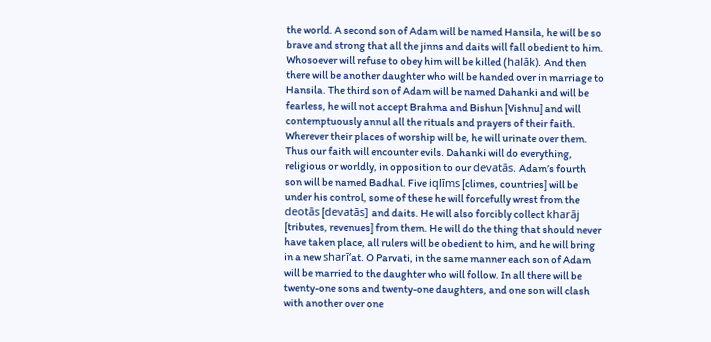the world. A second son of Adam will be named Hansila, he will be so brave and strong that all the jinns and daits will fall obedient to him. Whosoever will refuse to obey him will be killed (halāk). And then there will be another daughter who will be handed over in marriage to Hansila. The third son of Adam will be named Dahanki and will be fearless, he will not accept Brahma and Bishun [Vishnu] and will contemptuously annul all the rituals and prayers of their faith. Wherever their places of worship will be, he will urinate over them. Thus our faith will encounter evils. Dahanki will do everything, religious or worldly, in opposition to our devatās. Adam’s fourth son will be named Badhal. Five iqlīms [climes, countries] will be under his control, some of these he will forcefully wrest from the deotās [devatās] and daits. He will also forcibly collect kharāj [tributes, revenues] from them. He will do the thing that should never have taken place, all rulers will be obedient to him, and he will bring in a new sharī‘at. O Parvati, in the same manner each son of Adam will be married to the daughter who will follow. In all there will be twenty-one sons and twenty-one daughters, and one son will clash with another over one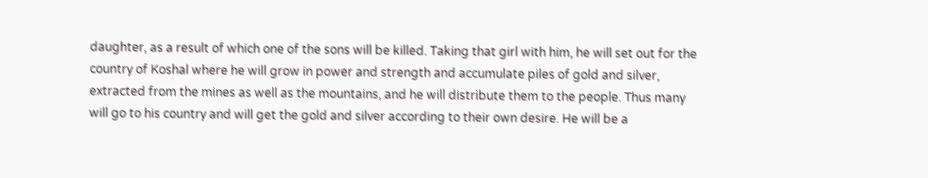daughter, as a result of which one of the sons will be killed. Taking that girl with him, he will set out for the country of Koshal where he will grow in power and strength and accumulate piles of gold and silver, extracted from the mines as well as the mountains, and he will distribute them to the people. Thus many will go to his country and will get the gold and silver according to their own desire. He will be a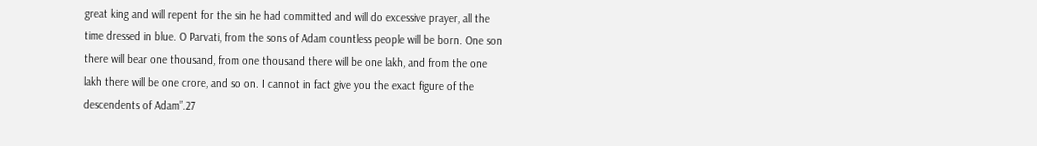great king and will repent for the sin he had committed and will do excessive prayer, all the time dressed in blue. O Parvati, from the sons of Adam countless people will be born. One son there will bear one thousand, from one thousand there will be one lakh, and from the one lakh there will be one crore, and so on. I cannot in fact give you the exact figure of the descendents of Adam”.27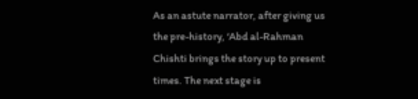As an astute narrator, after giving us the pre-history, ‘Abd al-Rahman Chishti brings the story up to present times. The next stage is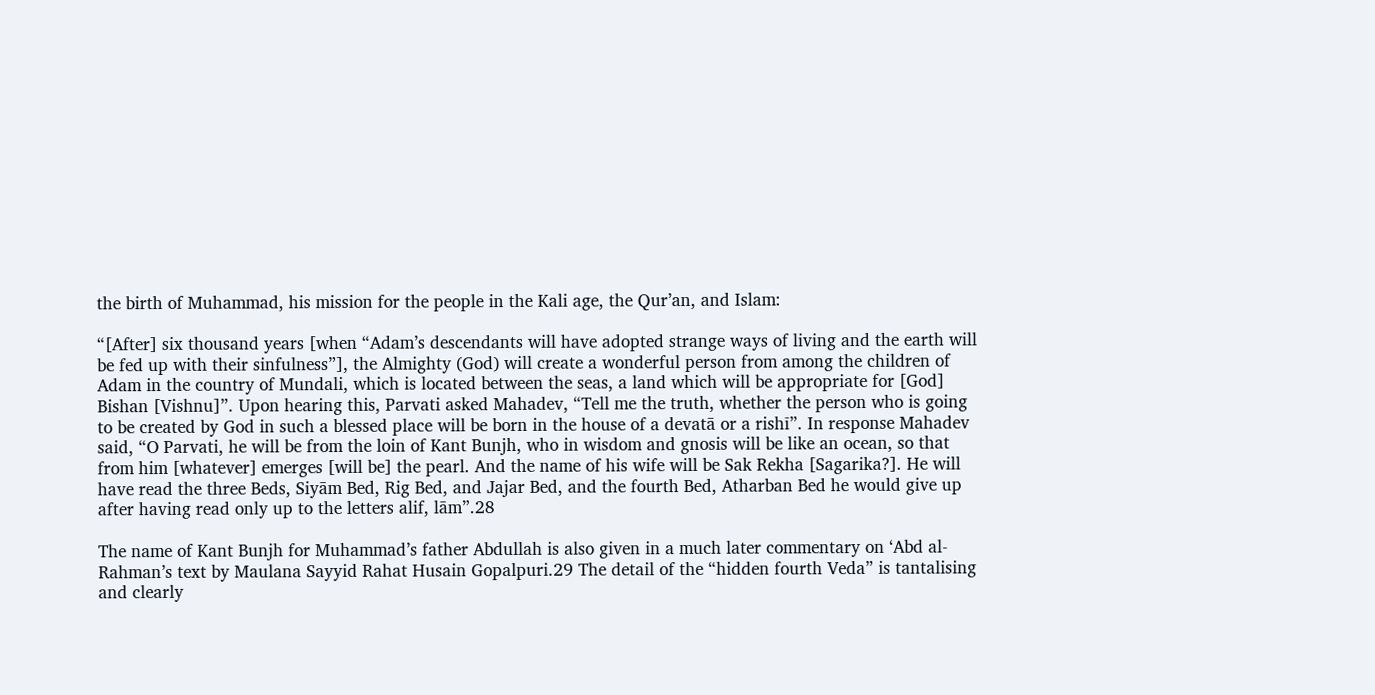the birth of Muhammad, his mission for the people in the Kali age, the Qur’an, and Islam:

“[After] six thousand years [when “Adam’s descendants will have adopted strange ways of living and the earth will be fed up with their sinfulness”], the Almighty (God) will create a wonderful person from among the children of Adam in the country of Mundali, which is located between the seas, a land which will be appropriate for [God] Bishan [Vishnu]”. Upon hearing this, Parvati asked Mahadev, “Tell me the truth, whether the person who is going to be created by God in such a blessed place will be born in the house of a devatā or a rishī”. In response Mahadev said, “O Parvati, he will be from the loin of Kant Bunjh, who in wisdom and gnosis will be like an ocean, so that from him [whatever] emerges [will be] the pearl. And the name of his wife will be Sak Rekha [Sagarika?]. He will have read the three Beds, Siyām Bed, Rig Bed, and Jajar Bed, and the fourth Bed, Atharban Bed he would give up after having read only up to the letters alif, lām”.28

The name of Kant Bunjh for Muhammad’s father Abdullah is also given in a much later commentary on ‘Abd al-Rahman’s text by Maulana Sayyid Rahat Husain Gopalpuri.29 The detail of the “hidden fourth Veda” is tantalising and clearly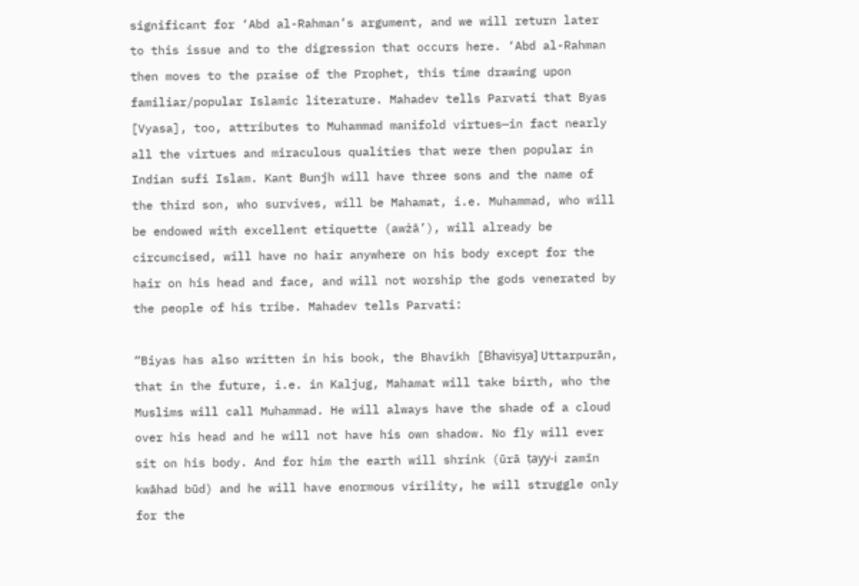significant for ‘Abd al-Rahman’s argument, and we will return later to this issue and to the digression that occurs here. ‘Abd al-Rahman then moves to the praise of the Prophet, this time drawing upon familiar/popular Islamic literature. Mahadev tells Parvati that Byas [Vyasa], too, attributes to Muhammad manifold virtues—in fact nearly all the virtues and miraculous qualities that were then popular in Indian sufi Islam. Kant Bunjh will have three sons and the name of the third son, who survives, will be Mahamat, i.e. Muhammad, who will be endowed with excellent etiquette (awżā’), will already be circumcised, will have no hair anywhere on his body except for the hair on his head and face, and will not worship the gods venerated by the people of his tribe. Mahadev tells Parvati:

“Biyas has also written in his book, the Bhavikh [Bhaviṣya] Uttarpurān, that in the future, i.e. in Kaljug, Mahamat will take birth, who the Muslims will call Muhammad. He will always have the shade of a cloud over his head and he will not have his own shadow. No fly will ever sit on his body. And for him the earth will shrink (ūrā ṭayy-i zamīn kwāhad būd) and he will have enormous virility, he will struggle only for the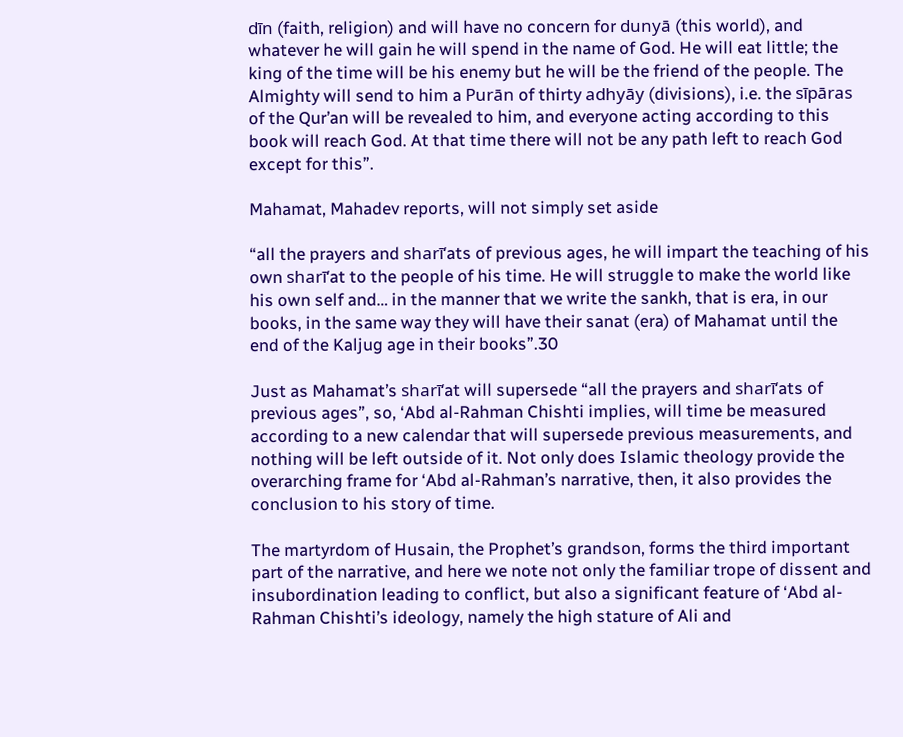dīn (faith, religion) and will have no concern for dunyā (this world), and whatever he will gain he will spend in the name of God. He will eat little; the king of the time will be his enemy but he will be the friend of the people. The Almighty will send to him a Purān of thirty adhyāy (divisions), i.e. the sīpāras of the Qur’an will be revealed to him, and everyone acting according to this book will reach God. At that time there will not be any path left to reach God except for this”.

Mahamat, Mahadev reports, will not simply set aside

“all the prayers and sharī‘ats of previous ages, he will impart the teaching of his own sharī‘at to the people of his time. He will struggle to make the world like his own self and… in the manner that we write the sankh, that is era, in our books, in the same way they will have their sanat (era) of Mahamat until the end of the Kaljug age in their books”.30

Just as Mahamat’s sharī‘at will supersede “all the prayers and sharī‘ats of previous ages”, so, ‘Abd al-Rahman Chishti implies, will time be measured according to a new calendar that will supersede previous measurements, and nothing will be left outside of it. Not only does Islamic theology provide the overarching frame for ‘Abd al-Rahman’s narrative, then, it also provides the conclusion to his story of time.

The martyrdom of Husain, the Prophet’s grandson, forms the third important part of the narrative, and here we note not only the familiar trope of dissent and insubordination leading to conflict, but also a significant feature of ‘Abd al-Rahman Chishti’s ideology, namely the high stature of Ali and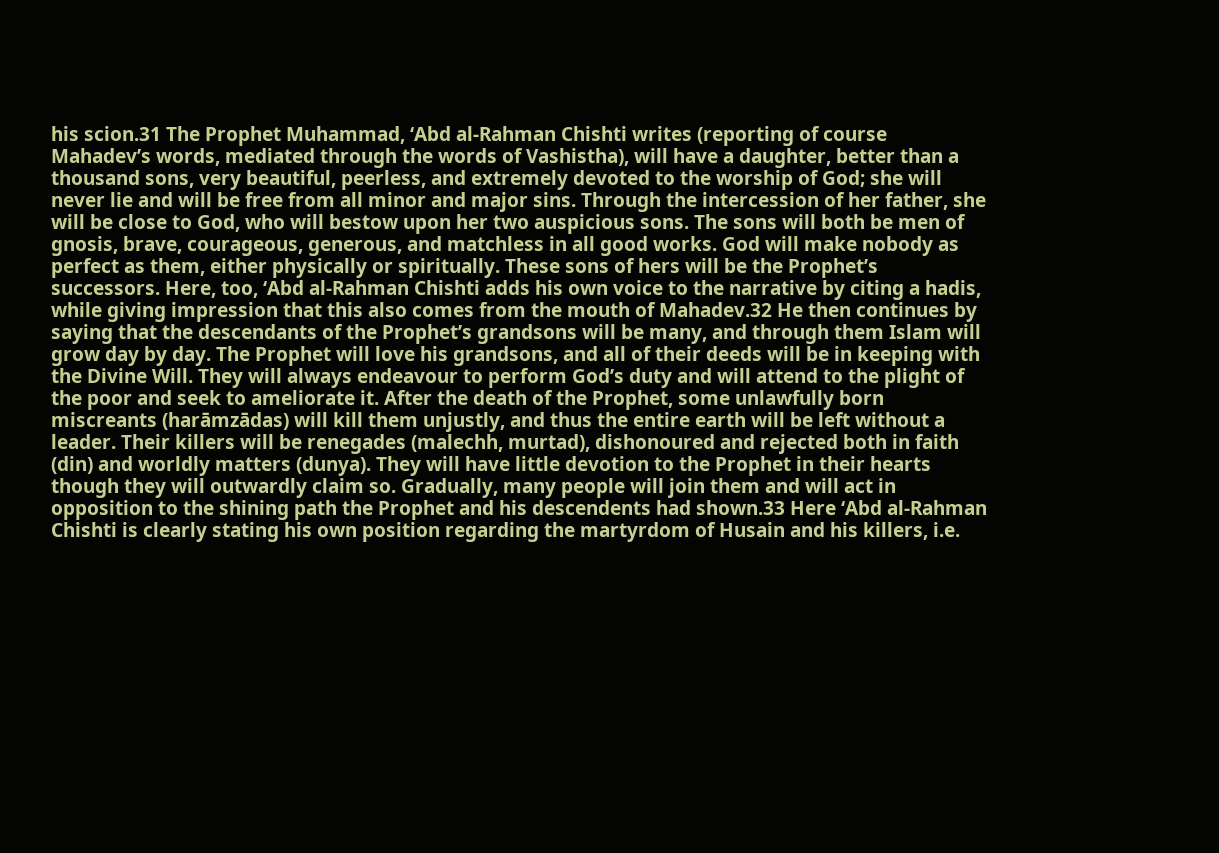his scion.31 The Prophet Muhammad, ‘Abd al-Rahman Chishti writes (reporting of course Mahadev’s words, mediated through the words of Vashistha), will have a daughter, better than a thousand sons, very beautiful, peerless, and extremely devoted to the worship of God; she will never lie and will be free from all minor and major sins. Through the intercession of her father, she will be close to God, who will bestow upon her two auspicious sons. The sons will both be men of gnosis, brave, courageous, generous, and matchless in all good works. God will make nobody as perfect as them, either physically or spiritually. These sons of hers will be the Prophet’s successors. Here, too, ‘Abd al-Rahman Chishti adds his own voice to the narrative by citing a hadis, while giving impression that this also comes from the mouth of Mahadev.32 He then continues by saying that the descendants of the Prophet’s grandsons will be many, and through them Islam will grow day by day. The Prophet will love his grandsons, and all of their deeds will be in keeping with the Divine Will. They will always endeavour to perform God’s duty and will attend to the plight of the poor and seek to ameliorate it. After the death of the Prophet, some unlawfully born miscreants (harāmzādas) will kill them unjustly, and thus the entire earth will be left without a leader. Their killers will be renegades (malechh, murtad), dishonoured and rejected both in faith (din) and worldly matters (dunya). They will have little devotion to the Prophet in their hearts though they will outwardly claim so. Gradually, many people will join them and will act in opposition to the shining path the Prophet and his descendents had shown.33 Here ‘Abd al-Rahman Chishti is clearly stating his own position regarding the martyrdom of Husain and his killers, i.e.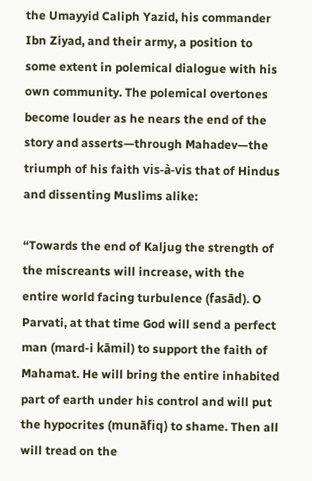the Umayyid Caliph Yazid, his commander Ibn Ziyad, and their army, a position to some extent in polemical dialogue with his own community. The polemical overtones become louder as he nears the end of the story and asserts—through Mahadev—the triumph of his faith vis-à-vis that of Hindus and dissenting Muslims alike:

“Towards the end of Kaljug the strength of the miscreants will increase, with the entire world facing turbulence (fasād). O Parvati, at that time God will send a perfect man (mard-i kāmil) to support the faith of Mahamat. He will bring the entire inhabited part of earth under his control and will put the hypocrites (munāfiq) to shame. Then all will tread on the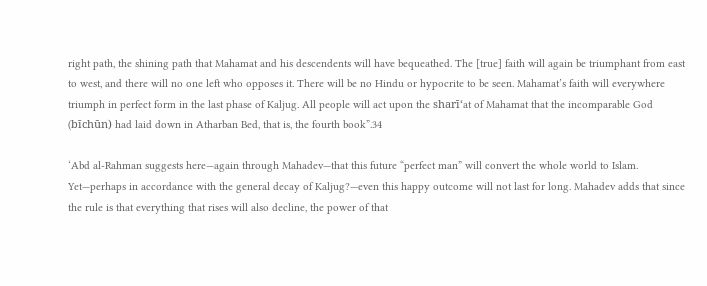right path, the shining path that Mahamat and his descendents will have bequeathed. The [true] faith will again be triumphant from east to west, and there will no one left who opposes it. There will be no Hindu or hypocrite to be seen. Mahamat’s faith will everywhere triumph in perfect form in the last phase of Kaljug. All people will act upon the sharī‘at of Mahamat that the incomparable God (bīchūn) had laid down in Atharban Bed, that is, the fourth book”.34

‘Abd al-Rahman suggests here—again through Mahadev—that this future “perfect man” will convert the whole world to Islam. Yet—perhaps in accordance with the general decay of Kaljug?—even this happy outcome will not last for long. Mahadev adds that since the rule is that everything that rises will also decline, the power of that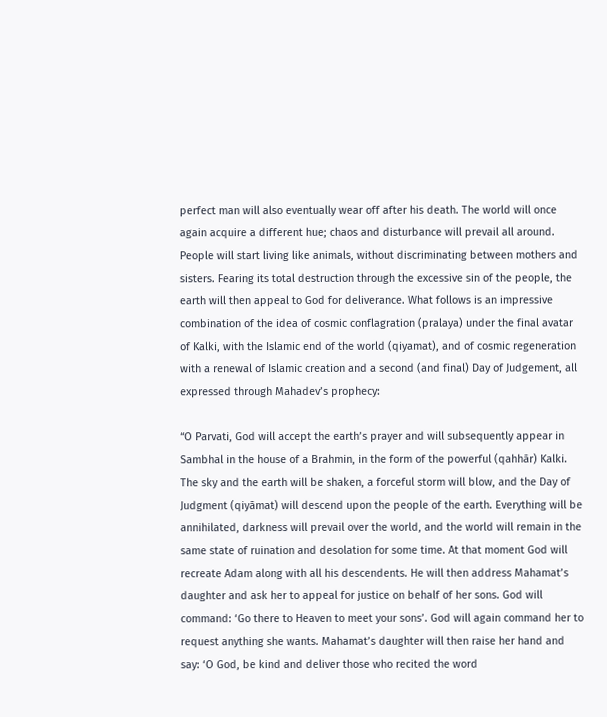perfect man will also eventually wear off after his death. The world will once again acquire a different hue; chaos and disturbance will prevail all around. People will start living like animals, without discriminating between mothers and sisters. Fearing its total destruction through the excessive sin of the people, the earth will then appeal to God for deliverance. What follows is an impressive combination of the idea of cosmic conflagration (pralaya) under the final avatar of Kalki, with the Islamic end of the world (qiyamat), and of cosmic regeneration with a renewal of Islamic creation and a second (and final) Day of Judgement, all expressed through Mahadev’s prophecy:

“O Parvati, God will accept the earth’s prayer and will subsequently appear in Sambhal in the house of a Brahmin, in the form of the powerful (qahhār) Kalki. The sky and the earth will be shaken, a forceful storm will blow, and the Day of Judgment (qiyāmat) will descend upon the people of the earth. Everything will be annihilated, darkness will prevail over the world, and the world will remain in the same state of ruination and desolation for some time. At that moment God will recreate Adam along with all his descendents. He will then address Mahamat’s daughter and ask her to appeal for justice on behalf of her sons. God will command: ‘Go there to Heaven to meet your sons’. God will again command her to request anything she wants. Mahamat’s daughter will then raise her hand and say: ‘O God, be kind and deliver those who recited the word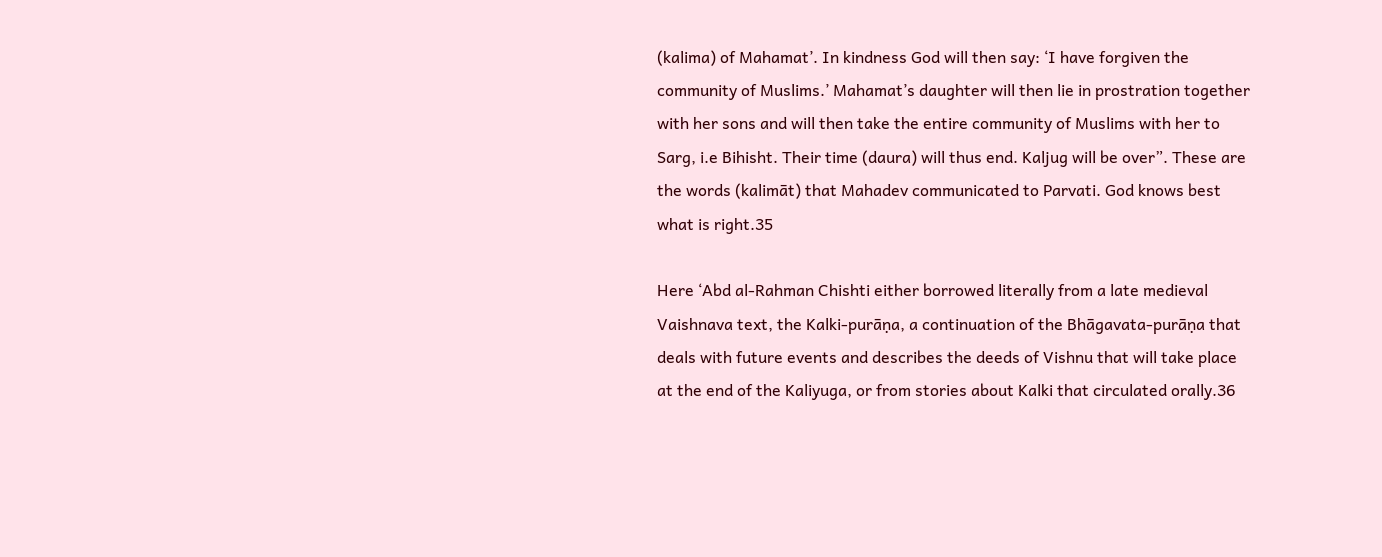(kalima) of Mahamat’. In kindness God will then say: ‘I have forgiven the community of Muslims.’ Mahamat’s daughter will then lie in prostration together with her sons and will then take the entire community of Muslims with her to Sarg, i.e Bihisht. Their time (daura) will thus end. Kaljug will be over”. These are the words (kalimāt) that Mahadev communicated to Parvati. God knows best what is right.35

Here ‘Abd al-Rahman Chishti either borrowed literally from a late medieval Vaishnava text, the Kalki-purāṇa, a continuation of the Bhāgavata-purāṇa that deals with future events and describes the deeds of Vishnu that will take place at the end of the Kaliyuga, or from stories about Kalki that circulated orally.36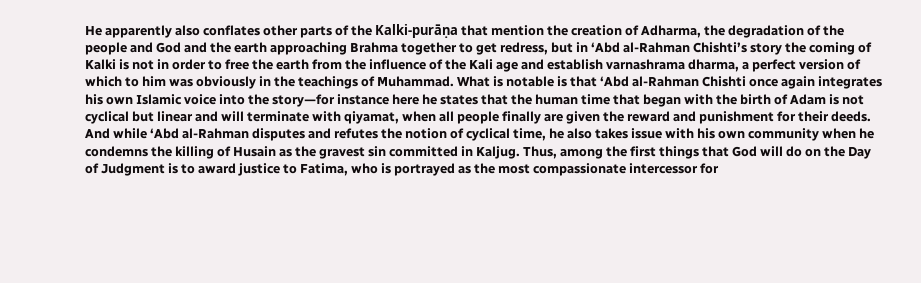He apparently also conflates other parts of the Kalki-purāṇa that mention the creation of Adharma, the degradation of the people and God and the earth approaching Brahma together to get redress, but in ‘Abd al-Rahman Chishti’s story the coming of Kalki is not in order to free the earth from the influence of the Kali age and establish varnashrama dharma, a perfect version of which to him was obviously in the teachings of Muhammad. What is notable is that ‘Abd al-Rahman Chishti once again integrates his own Islamic voice into the story—for instance here he states that the human time that began with the birth of Adam is not cyclical but linear and will terminate with qiyamat, when all people finally are given the reward and punishment for their deeds. And while ‘Abd al-Rahman disputes and refutes the notion of cyclical time, he also takes issue with his own community when he condemns the killing of Husain as the gravest sin committed in Kaljug. Thus, among the first things that God will do on the Day of Judgment is to award justice to Fatima, who is portrayed as the most compassionate intercessor for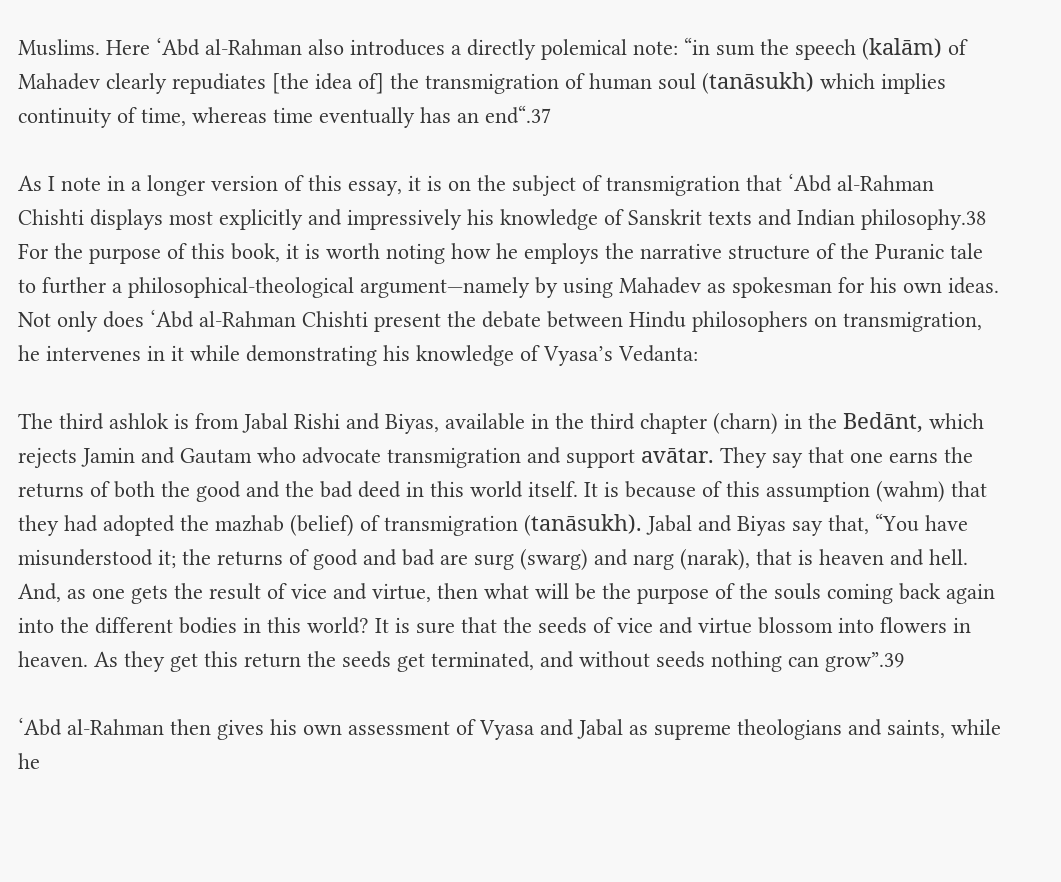Muslims. Here ‘Abd al-Rahman also introduces a directly polemical note: “in sum the speech (kalām) of Mahadev clearly repudiates [the idea of] the transmigration of human soul (tanāsukh) which implies continuity of time, whereas time eventually has an end“.37

As I note in a longer version of this essay, it is on the subject of transmigration that ‘Abd al-Rahman Chishti displays most explicitly and impressively his knowledge of Sanskrit texts and Indian philosophy.38 For the purpose of this book, it is worth noting how he employs the narrative structure of the Puranic tale to further a philosophical-theological argument—namely by using Mahadev as spokesman for his own ideas. Not only does ‘Abd al-Rahman Chishti present the debate between Hindu philosophers on transmigration, he intervenes in it while demonstrating his knowledge of Vyasa’s Vedanta:

The third ashlok is from Jabal Rishi and Biyas, available in the third chapter (charn) in the Bedānt, which rejects Jamin and Gautam who advocate transmigration and support avātar. They say that one earns the returns of both the good and the bad deed in this world itself. It is because of this assumption (wahm) that they had adopted the mazhab (belief) of transmigration (tanāsukh). Jabal and Biyas say that, “You have misunderstood it; the returns of good and bad are surg (swarg) and narg (narak), that is heaven and hell. And, as one gets the result of vice and virtue, then what will be the purpose of the souls coming back again into the different bodies in this world? It is sure that the seeds of vice and virtue blossom into flowers in heaven. As they get this return the seeds get terminated, and without seeds nothing can grow”.39

‘Abd al-Rahman then gives his own assessment of Vyasa and Jabal as supreme theologians and saints, while he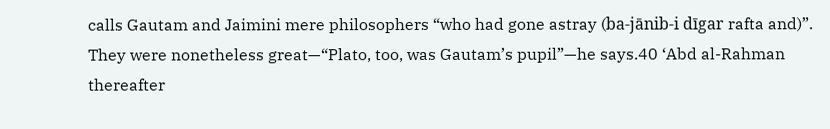calls Gautam and Jaimini mere philosophers “who had gone astray (ba-jānib-i dīgar rafta and)”. They were nonetheless great—“Plato, too, was Gautam’s pupil”—he says.40 ‘Abd al-Rahman thereafter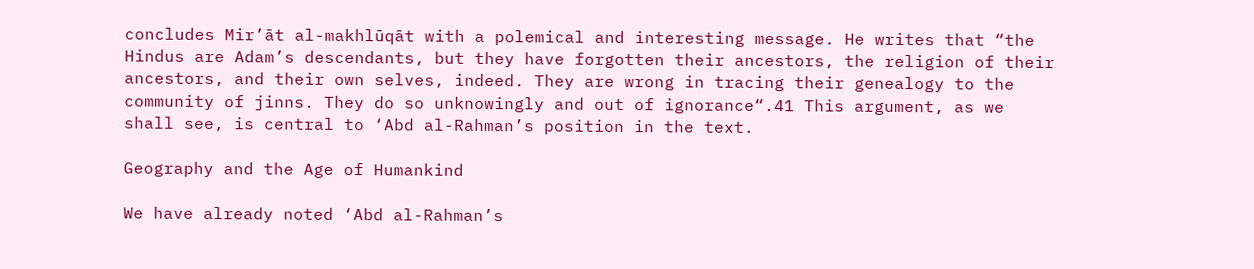concludes Mir’āt al-makhlūqāt with a polemical and interesting message. He writes that “the Hindus are Adam’s descendants, but they have forgotten their ancestors, the religion of their ancestors, and their own selves, indeed. They are wrong in tracing their genealogy to the community of jinns. They do so unknowingly and out of ignorance“.41 This argument, as we shall see, is central to ‘Abd al-Rahman’s position in the text.

Geography and the Age of Humankind

We have already noted ‘Abd al-Rahman’s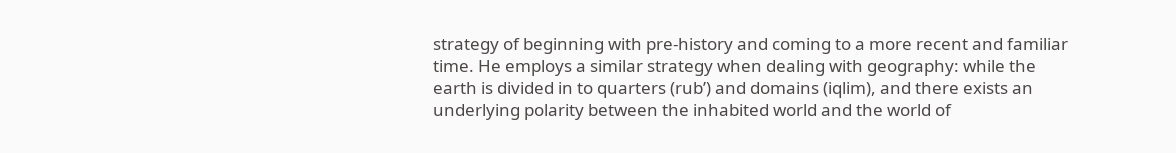strategy of beginning with pre-history and coming to a more recent and familiar time. He employs a similar strategy when dealing with geography: while the earth is divided in to quarters (rub’) and domains (iqlim), and there exists an underlying polarity between the inhabited world and the world of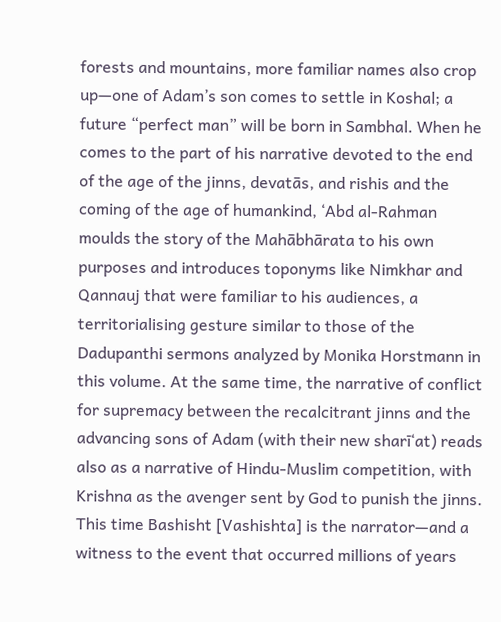forests and mountains, more familiar names also crop up—one of Adam’s son comes to settle in Koshal; a future “perfect man” will be born in Sambhal. When he comes to the part of his narrative devoted to the end of the age of the jinns, devatās, and rishis and the coming of the age of humankind, ‘Abd al-Rahman moulds the story of the Mahābhārata to his own purposes and introduces toponyms like Nimkhar and Qannauj that were familiar to his audiences, a territorialising gesture similar to those of the Dadupanthi sermons analyzed by Monika Horstmann in this volume. At the same time, the narrative of conflict for supremacy between the recalcitrant jinns and the advancing sons of Adam (with their new sharī‘at) reads also as a narrative of Hindu-Muslim competition, with Krishna as the avenger sent by God to punish the jinns. This time Bashisht [Vashishta] is the narrator—and a witness to the event that occurred millions of years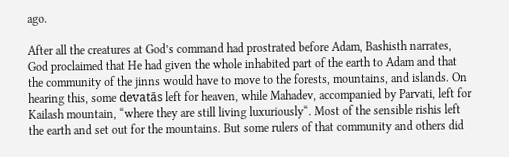ago.

After all the creatures at God’s command had prostrated before Adam, Bashisth narrates, God proclaimed that He had given the whole inhabited part of the earth to Adam and that the community of the jinns would have to move to the forests, mountains, and islands. On hearing this, some devatās left for heaven, while Mahadev, accompanied by Parvati, left for Kailash mountain, “where they are still living luxuriously“. Most of the sensible rishis left the earth and set out for the mountains. But some rulers of that community and others did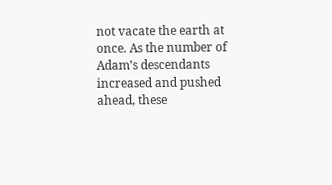not vacate the earth at once. As the number of Adam’s descendants increased and pushed ahead, these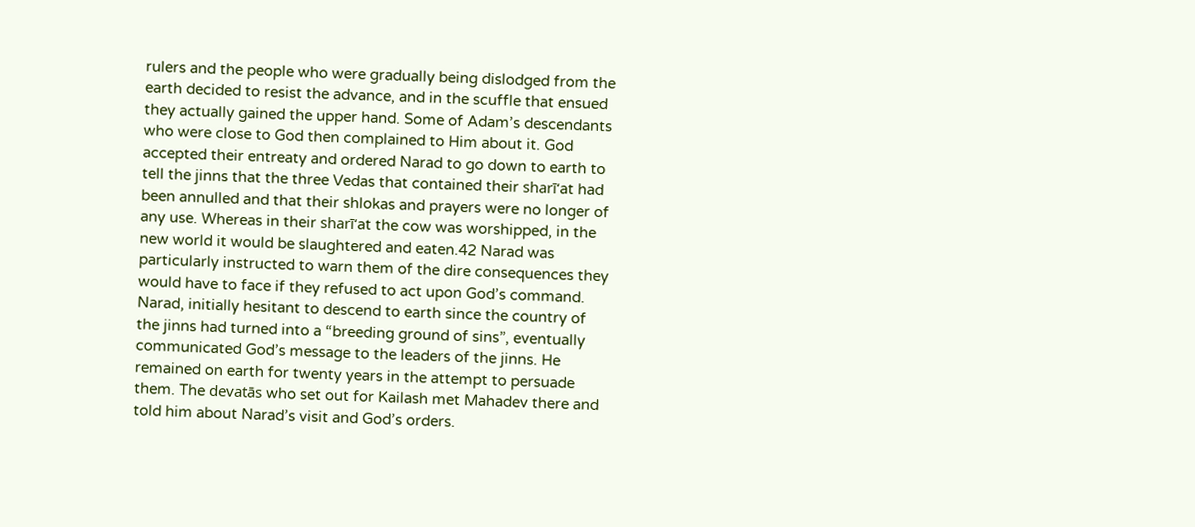rulers and the people who were gradually being dislodged from the earth decided to resist the advance, and in the scuffle that ensued they actually gained the upper hand. Some of Adam’s descendants who were close to God then complained to Him about it. God accepted their entreaty and ordered Narad to go down to earth to tell the jinns that the three Vedas that contained their sharī‘at had been annulled and that their shlokas and prayers were no longer of any use. Whereas in their sharī‘at the cow was worshipped, in the new world it would be slaughtered and eaten.42 Narad was particularly instructed to warn them of the dire consequences they would have to face if they refused to act upon God’s command. Narad, initially hesitant to descend to earth since the country of the jinns had turned into a “breeding ground of sins”, eventually communicated God’s message to the leaders of the jinns. He remained on earth for twenty years in the attempt to persuade them. The devatās who set out for Kailash met Mahadev there and told him about Narad’s visit and God’s orders.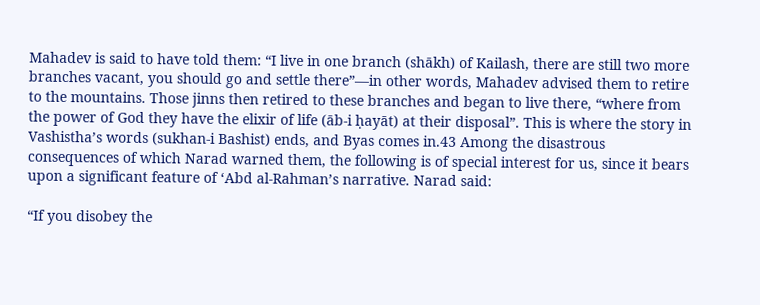Mahadev is said to have told them: “I live in one branch (shākh) of Kailash, there are still two more branches vacant, you should go and settle there”—in other words, Mahadev advised them to retire to the mountains. Those jinns then retired to these branches and began to live there, “where from the power of God they have the elixir of life (āb-i ḥayāt) at their disposal”. This is where the story in Vashistha’s words (sukhan-i Bashist) ends, and Byas comes in.43 Among the disastrous consequences of which Narad warned them, the following is of special interest for us, since it bears upon a significant feature of ‘Abd al-Rahman’s narrative. Narad said:

“If you disobey the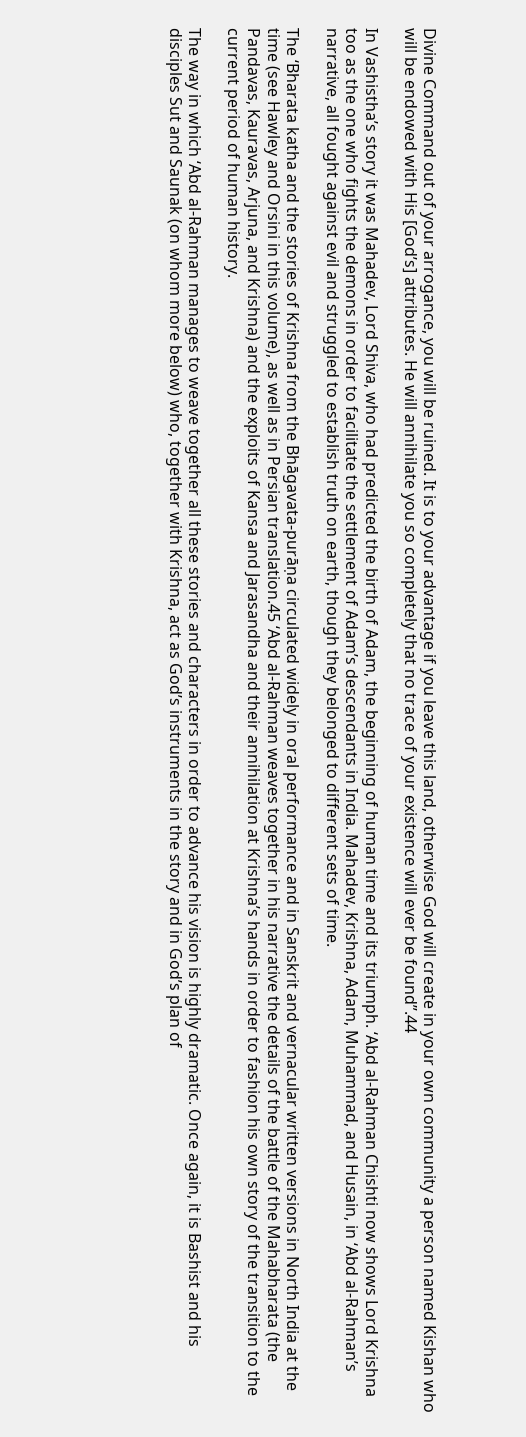Divine Command out of your arrogance, you will be ruined. It is to your advantage if you leave this land, otherwise God will create in your own community a person named Kishan who will be endowed with His [God’s] attributes. He will annihilate you so completely that no trace of your existence will ever be found”.44

In Vashistha’s story it was Mahadev, Lord Shiva, who had predicted the birth of Adam, the beginning of human time and its triumph. ‘Abd al-Rahman Chishti now shows Lord Krishna too as the one who fights the demons in order to facilitate the settlement of Adam’s descendants in India. Mahadev, Krishna, Adam, Muhammad, and Husain, in ‘Abd al-Rahman’s narrative, all fought against evil and struggled to establish truth on earth, though they belonged to different sets of time.

The ‘Bharata katha and the stories of Krishna from the Bhāgavata-purāṇa circulated widely in oral performance and in Sanskrit and vernacular written versions in North India at the time (see Hawley and Orsini in this volume), as well as in Persian translation.45 ‘Abd al-Rahman weaves together in his narrative the details of the battle of the Mahabharata (the Pandavas, Kauravas, Arjuna, and Krishna) and the exploits of Kansa and Jarasandha and their annihilation at Krishna’s hands in order to fashion his own story of the transition to the current period of human history.

The way in which ‘Abd al-Rahman manages to weave together all these stories and characters in order to advance his vision is highly dramatic. Once again, it is Bashist and his disciples Sut and Saunak (on whom more below) who, together with Krishna, act as God’s instruments in the story and in God’s plan of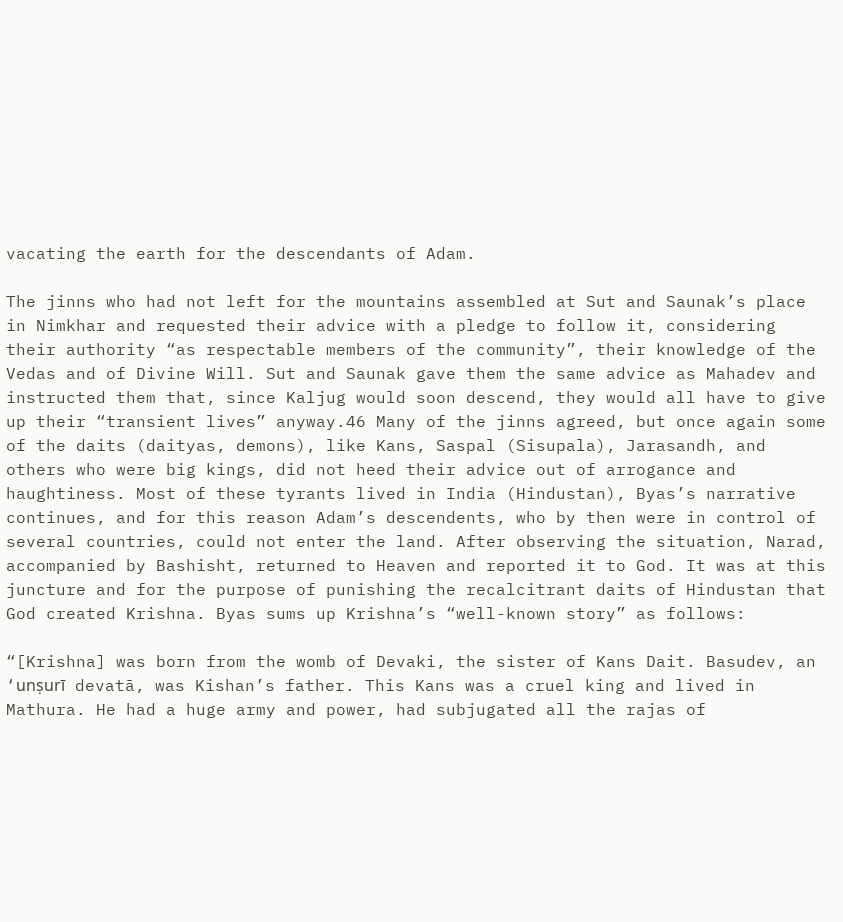vacating the earth for the descendants of Adam.

The jinns who had not left for the mountains assembled at Sut and Saunak’s place in Nimkhar and requested their advice with a pledge to follow it, considering their authority “as respectable members of the community”, their knowledge of the Vedas and of Divine Will. Sut and Saunak gave them the same advice as Mahadev and instructed them that, since Kaljug would soon descend, they would all have to give up their “transient lives” anyway.46 Many of the jinns agreed, but once again some of the daits (daityas, demons), like Kans, Saspal (Sisupala), Jarasandh, and others who were big kings, did not heed their advice out of arrogance and haughtiness. Most of these tyrants lived in India (Hindustan), Byas’s narrative continues, and for this reason Adam’s descendents, who by then were in control of several countries, could not enter the land. After observing the situation, Narad, accompanied by Bashisht, returned to Heaven and reported it to God. It was at this juncture and for the purpose of punishing the recalcitrant daits of Hindustan that God created Krishna. Byas sums up Krishna’s “well-known story” as follows:

“[Krishna] was born from the womb of Devaki, the sister of Kans Dait. Basudev, an ‘unṣurī devatā, was Kishan’s father. This Kans was a cruel king and lived in Mathura. He had a huge army and power, had subjugated all the rajas of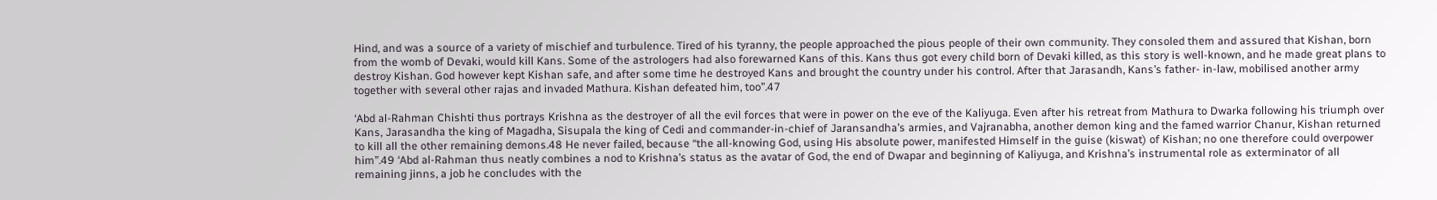Hind, and was a source of a variety of mischief and turbulence. Tired of his tyranny, the people approached the pious people of their own community. They consoled them and assured that Kishan, born from the womb of Devaki, would kill Kans. Some of the astrologers had also forewarned Kans of this. Kans thus got every child born of Devaki killed, as this story is well-known, and he made great plans to destroy Kishan. God however kept Kishan safe, and after some time he destroyed Kans and brought the country under his control. After that Jarasandh, Kans’s father- in-law, mobilised another army together with several other rajas and invaded Mathura. Kishan defeated him, too”.47

‘Abd al-Rahman Chishti thus portrays Krishna as the destroyer of all the evil forces that were in power on the eve of the Kaliyuga. Even after his retreat from Mathura to Dwarka following his triumph over Kans, Jarasandha the king of Magadha, Sisupala the king of Cedi and commander-in-chief of Jaransandha’s armies, and Vajranabha, another demon king and the famed warrior Chanur, Kishan returned to kill all the other remaining demons.48 He never failed, because “the all-knowing God, using His absolute power, manifested Himself in the guise (kiswat) of Kishan; no one therefore could overpower him”.49 ‘Abd al-Rahman thus neatly combines a nod to Krishna’s status as the avatar of God, the end of Dwapar and beginning of Kaliyuga, and Krishna’s instrumental role as exterminator of all remaining jinns, a job he concludes with the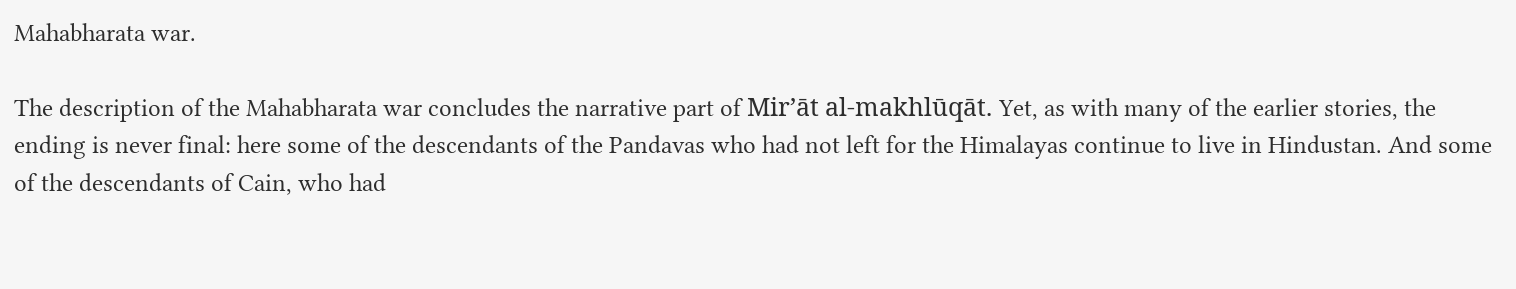Mahabharata war.

The description of the Mahabharata war concludes the narrative part of Mir’āt al-makhlūqāt. Yet, as with many of the earlier stories, the ending is never final: here some of the descendants of the Pandavas who had not left for the Himalayas continue to live in Hindustan. And some of the descendants of Cain, who had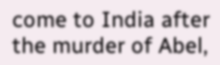come to India after the murder of Abel,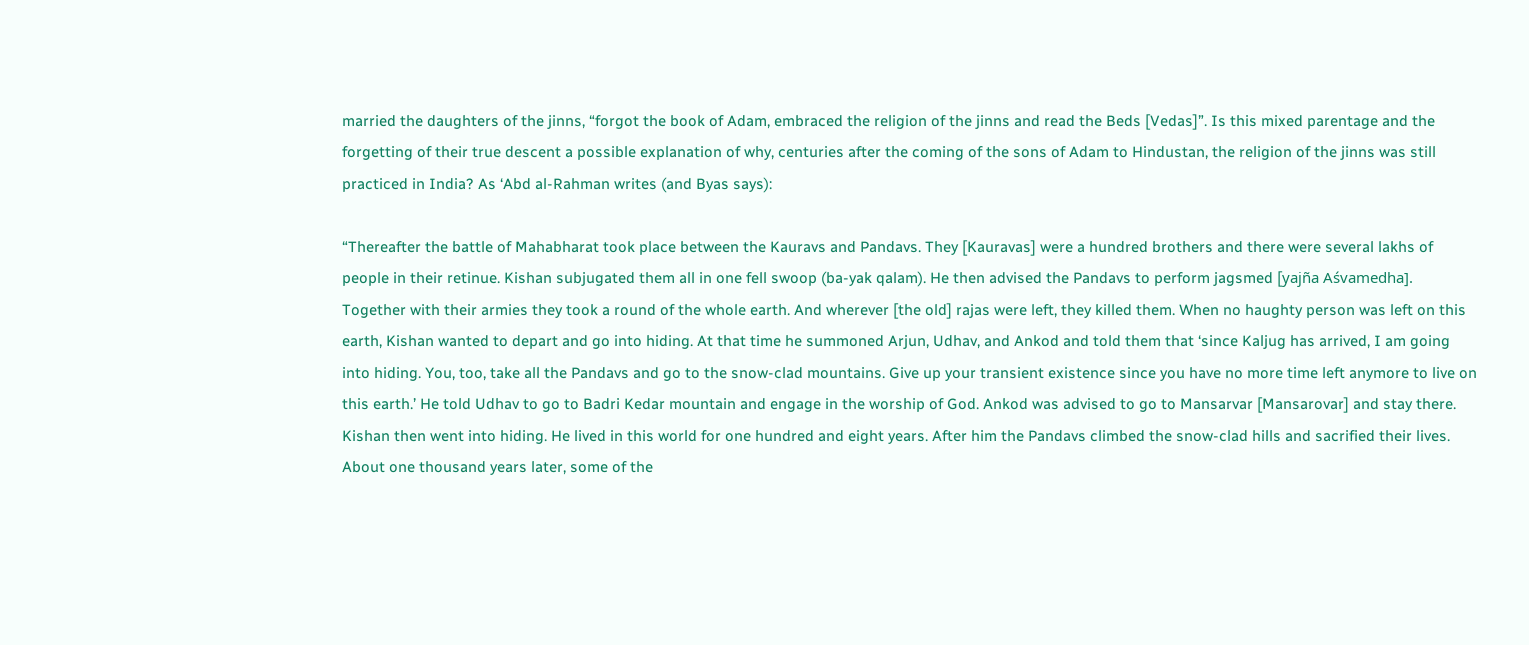married the daughters of the jinns, “forgot the book of Adam, embraced the religion of the jinns and read the Beds [Vedas]”. Is this mixed parentage and the forgetting of their true descent a possible explanation of why, centuries after the coming of the sons of Adam to Hindustan, the religion of the jinns was still practiced in India? As ‘Abd al-Rahman writes (and Byas says):

“Thereafter the battle of Mahabharat took place between the Kauravs and Pandavs. They [Kauravas] were a hundred brothers and there were several lakhs of people in their retinue. Kishan subjugated them all in one fell swoop (ba-yak qalam). He then advised the Pandavs to perform jagsmed [yajña Aśvamedha]. Together with their armies they took a round of the whole earth. And wherever [the old] rajas were left, they killed them. When no haughty person was left on this earth, Kishan wanted to depart and go into hiding. At that time he summoned Arjun, Udhav, and Ankod and told them that ‘since Kaljug has arrived, I am going into hiding. You, too, take all the Pandavs and go to the snow-clad mountains. Give up your transient existence since you have no more time left anymore to live on this earth.’ He told Udhav to go to Badri Kedar mountain and engage in the worship of God. Ankod was advised to go to Mansarvar [Mansarovar] and stay there. Kishan then went into hiding. He lived in this world for one hundred and eight years. After him the Pandavs climbed the snow-clad hills and sacrified their lives. About one thousand years later, some of the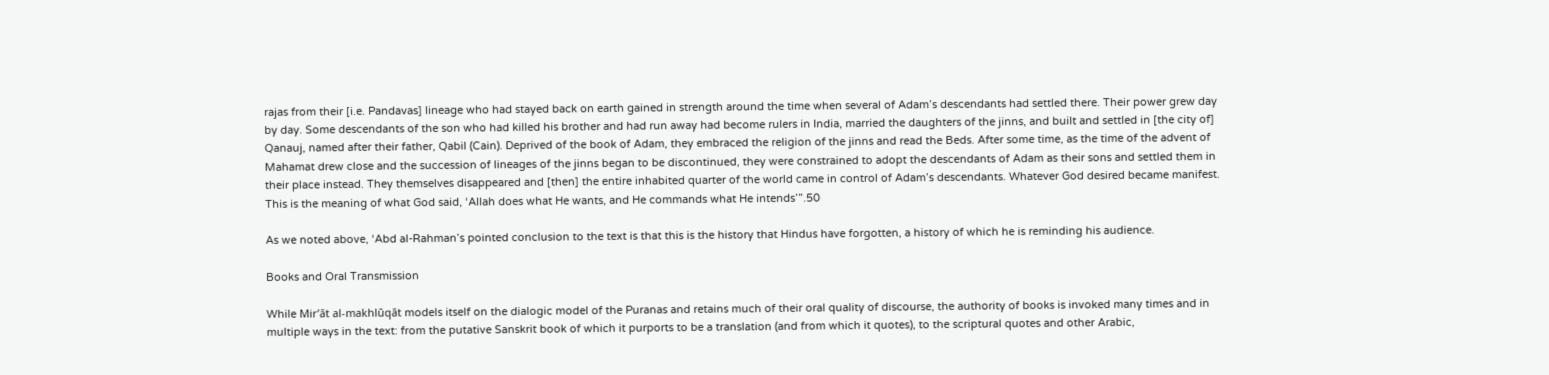rajas from their [i.e. Pandavas] lineage who had stayed back on earth gained in strength around the time when several of Adam’s descendants had settled there. Their power grew day by day. Some descendants of the son who had killed his brother and had run away had become rulers in India, married the daughters of the jinns, and built and settled in [the city of] Qanauj, named after their father, Qabil (Cain). Deprived of the book of Adam, they embraced the religion of the jinns and read the Beds. After some time, as the time of the advent of Mahamat drew close and the succession of lineages of the jinns began to be discontinued, they were constrained to adopt the descendants of Adam as their sons and settled them in their place instead. They themselves disappeared and [then] the entire inhabited quarter of the world came in control of Adam’s descendants. Whatever God desired became manifest. This is the meaning of what God said, ‘Allah does what He wants, and He commands what He intends’”.50

As we noted above, ‘Abd al-Rahman’s pointed conclusion to the text is that this is the history that Hindus have forgotten, a history of which he is reminding his audience.

Books and Oral Transmission

While Mir’āt al-makhlūqāt models itself on the dialogic model of the Puranas and retains much of their oral quality of discourse, the authority of books is invoked many times and in multiple ways in the text: from the putative Sanskrit book of which it purports to be a translation (and from which it quotes), to the scriptural quotes and other Arabic,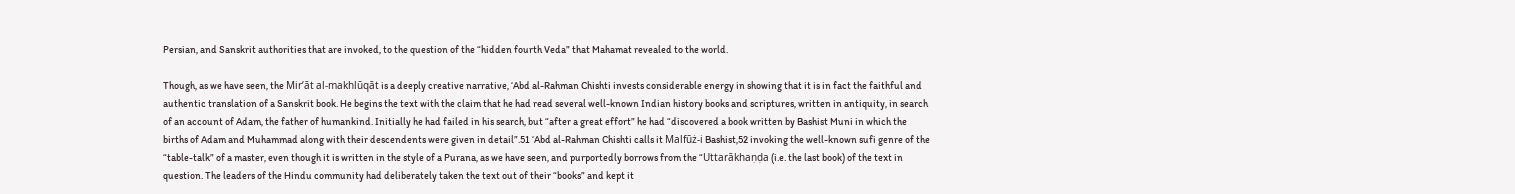Persian, and Sanskrit authorities that are invoked, to the question of the “hidden fourth Veda” that Mahamat revealed to the world.

Though, as we have seen, the Mir’āt al-makhlūqāt is a deeply creative narrative, ‘Abd al-Rahman Chishti invests considerable energy in showing that it is in fact the faithful and authentic translation of a Sanskrit book. He begins the text with the claim that he had read several well-known Indian history books and scriptures, written in antiquity, in search of an account of Adam, the father of humankind. Initially he had failed in his search, but “after a great effort” he had “discovered a book written by Bashist Muni in which the births of Adam and Muhammad along with their descendents were given in detail”.51 ‘Abd al-Rahman Chishti calls it Malfūż-i Bashist,52 invoking the well-known sufi genre of the “table-talk” of a master, even though it is written in the style of a Purana, as we have seen, and purportedly borrows from the “Uttarākhaṇḍa (i.e. the last book) of the text in question. The leaders of the Hindu community had deliberately taken the text out of their “books” and kept it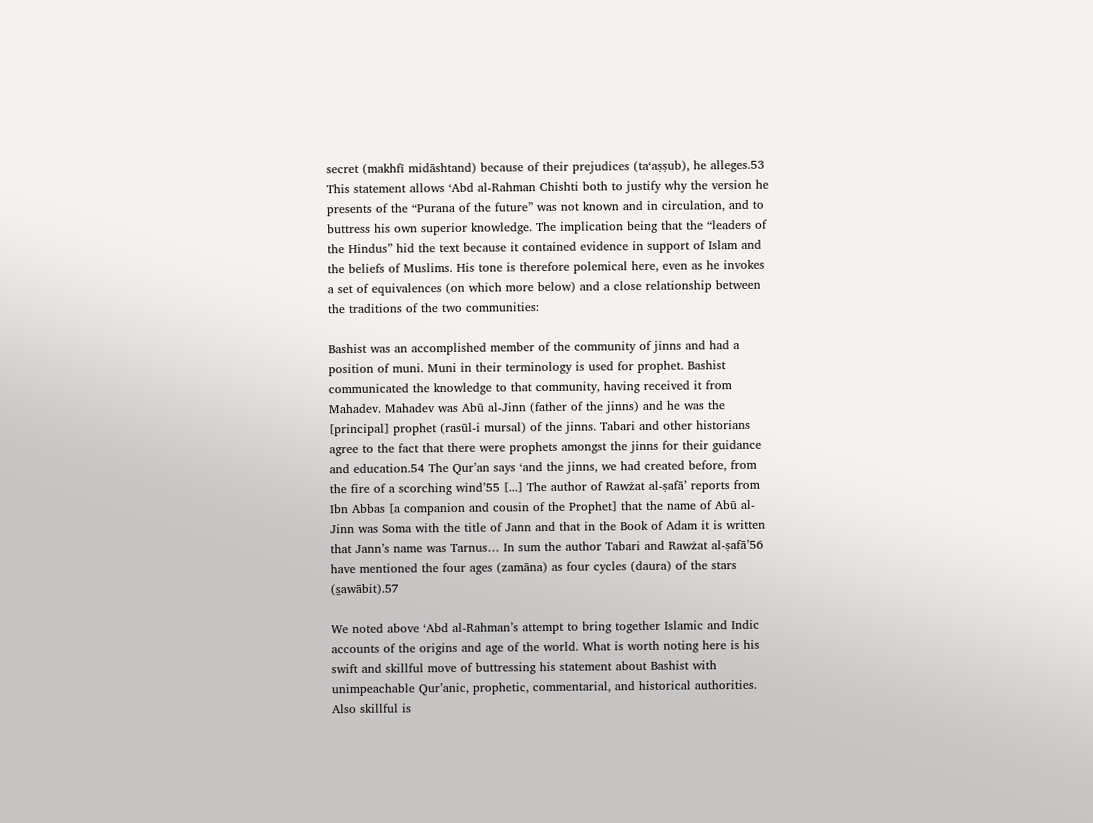secret (makhfī midāshtand) because of their prejudices (ta‘aṣṣub), he alleges.53 This statement allows ‘Abd al-Rahman Chishti both to justify why the version he presents of the “Purana of the future” was not known and in circulation, and to buttress his own superior knowledge. The implication being that the “leaders of the Hindus” hid the text because it contained evidence in support of Islam and the beliefs of Muslims. His tone is therefore polemical here, even as he invokes a set of equivalences (on which more below) and a close relationship between the traditions of the two communities:

Bashist was an accomplished member of the community of jinns and had a position of muni. Muni in their terminology is used for prophet. Bashist communicated the knowledge to that community, having received it from Mahadev. Mahadev was Abū al-Jinn (father of the jinns) and he was the [principal] prophet (rasūl-i mursal) of the jinns. Tabari and other historians agree to the fact that there were prophets amongst the jinns for their guidance and education.54 The Qur’an says ‘and the jinns, we had created before, from the fire of a scorching wind’55 [...] The author of Rawżat al-ṣafā’ reports from Ibn Abbas [a companion and cousin of the Prophet] that the name of Abū al-Jinn was Soma with the title of Jann and that in the Book of Adam it is written that Jann’s name was Tarnus… In sum the author Tabari and Rawżat al-ṣafā’56 have mentioned the four ages (zamāna) as four cycles (daura) of the stars (s̱awābit).57

We noted above ‘Abd al-Rahman’s attempt to bring together Islamic and Indic accounts of the origins and age of the world. What is worth noting here is his swift and skillful move of buttressing his statement about Bashist with unimpeachable Qur’anic, prophetic, commentarial, and historical authorities. Also skillful is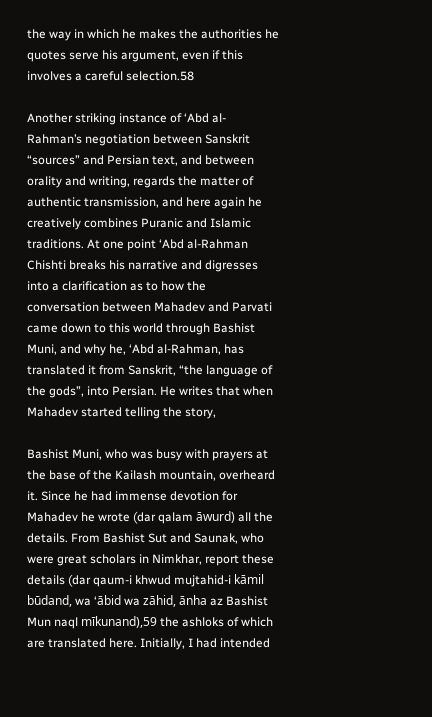the way in which he makes the authorities he quotes serve his argument, even if this involves a careful selection.58

Another striking instance of ‘Abd al-Rahman’s negotiation between Sanskrit “sources” and Persian text, and between orality and writing, regards the matter of authentic transmission, and here again he creatively combines Puranic and Islamic traditions. At one point ‘Abd al-Rahman Chishti breaks his narrative and digresses into a clarification as to how the conversation between Mahadev and Parvati came down to this world through Bashist Muni, and why he, ‘Abd al-Rahman, has translated it from Sanskrit, “the language of the gods”, into Persian. He writes that when Mahadev started telling the story,

Bashist Muni, who was busy with prayers at the base of the Kailash mountain, overheard it. Since he had immense devotion for Mahadev he wrote (dar qalam āwurd) all the details. From Bashist Sut and Saunak, who were great scholars in Nimkhar, report these details (dar qaum-i khwud mujtahid-i kāmil būdand, wa ‘ābid wa zāhid, ānha az Bashist Mun naql mīkunand),59 the ashloks of which are translated here. Initially, I had intended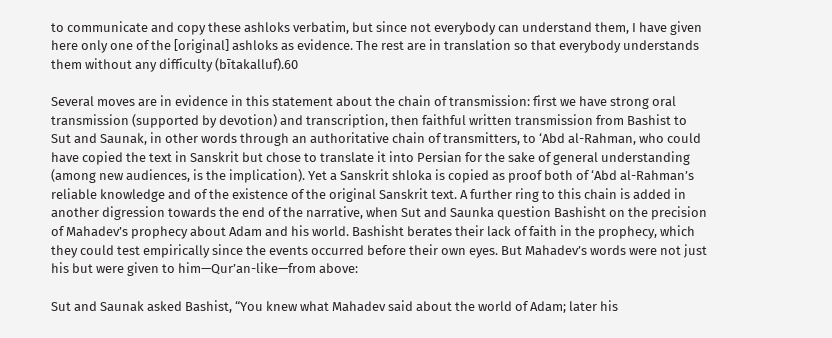to communicate and copy these ashloks verbatim, but since not everybody can understand them, I have given here only one of the [original] ashloks as evidence. The rest are in translation so that everybody understands them without any difficulty (bītakalluf).60

Several moves are in evidence in this statement about the chain of transmission: first we have strong oral transmission (supported by devotion) and transcription, then faithful written transmission from Bashist to Sut and Saunak, in other words through an authoritative chain of transmitters, to ‘Abd al-Rahman, who could have copied the text in Sanskrit but chose to translate it into Persian for the sake of general understanding (among new audiences, is the implication). Yet a Sanskrit shloka is copied as proof both of ‘Abd al-Rahman’s reliable knowledge and of the existence of the original Sanskrit text. A further ring to this chain is added in another digression towards the end of the narrative, when Sut and Saunka question Bashisht on the precision of Mahadev’s prophecy about Adam and his world. Bashisht berates their lack of faith in the prophecy, which they could test empirically since the events occurred before their own eyes. But Mahadev’s words were not just his but were given to him—Qur’an-like—from above:

Sut and Saunak asked Bashist, “You knew what Mahadev said about the world of Adam; later his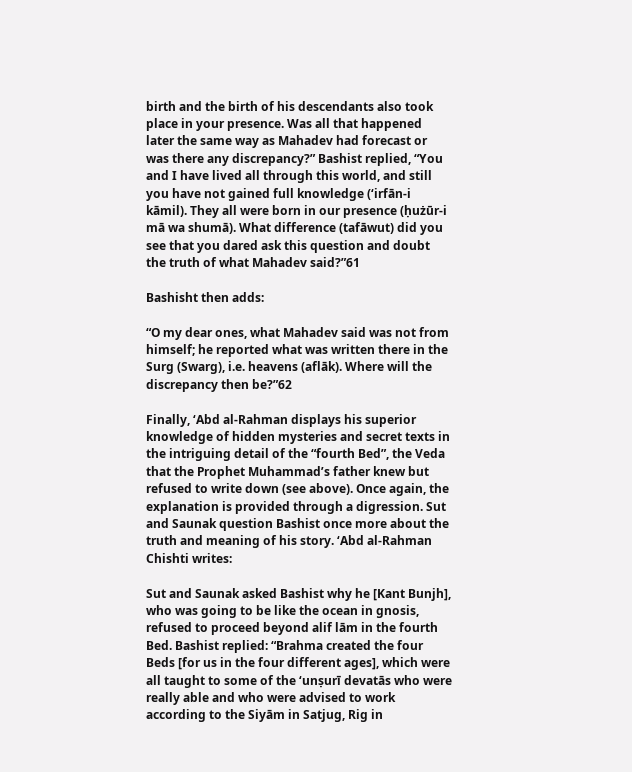birth and the birth of his descendants also took place in your presence. Was all that happened later the same way as Mahadev had forecast or was there any discrepancy?” Bashist replied, “You and I have lived all through this world, and still you have not gained full knowledge (‘irfān-i kāmil). They all were born in our presence (ḥużūr-i mā wa shumā). What difference (tafāwut) did you see that you dared ask this question and doubt the truth of what Mahadev said?”61

Bashisht then adds:

“O my dear ones, what Mahadev said was not from himself; he reported what was written there in the Surg (Swarg), i.e. heavens (aflāk). Where will the discrepancy then be?”62

Finally, ‘Abd al-Rahman displays his superior knowledge of hidden mysteries and secret texts in the intriguing detail of the “fourth Bed”, the Veda that the Prophet Muhammad’s father knew but refused to write down (see above). Once again, the explanation is provided through a digression. Sut and Saunak question Bashist once more about the truth and meaning of his story. ‘Abd al-Rahman Chishti writes:

Sut and Saunak asked Bashist why he [Kant Bunjh], who was going to be like the ocean in gnosis, refused to proceed beyond alif lām in the fourth Bed. Bashist replied: “Brahma created the four Beds [for us in the four different ages], which were all taught to some of the ‘unṣurī devatās who were really able and who were advised to work according to the Siyām in Satjug, Rig in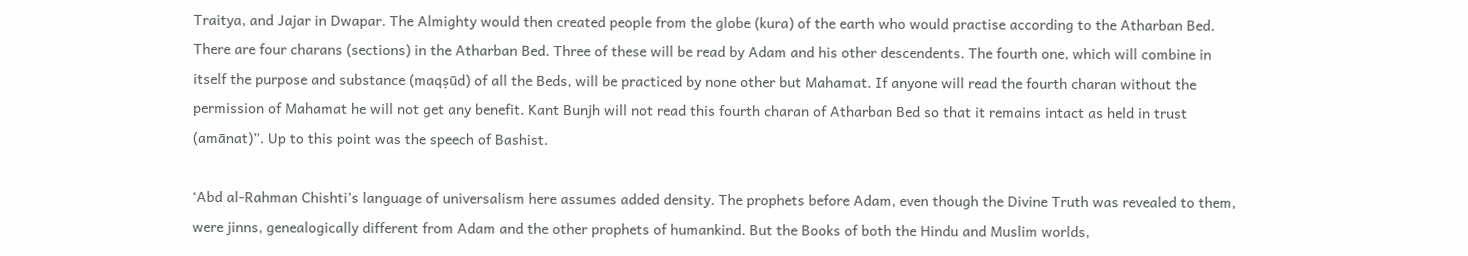Traitya, and Jajar in Dwapar. The Almighty would then created people from the globe (kura) of the earth who would practise according to the Atharban Bed. There are four charans (sections) in the Atharban Bed. Three of these will be read by Adam and his other descendents. The fourth one, which will combine in itself the purpose and substance (maqṣūd) of all the Beds, will be practiced by none other but Mahamat. If anyone will read the fourth charan without the permission of Mahamat he will not get any benefit. Kant Bunjh will not read this fourth charan of Atharban Bed so that it remains intact as held in trust (amānat)”. Up to this point was the speech of Bashist.

‘Abd al-Rahman Chishti’s language of universalism here assumes added density. The prophets before Adam, even though the Divine Truth was revealed to them, were jinns, genealogically different from Adam and the other prophets of humankind. But the Books of both the Hindu and Muslim worlds,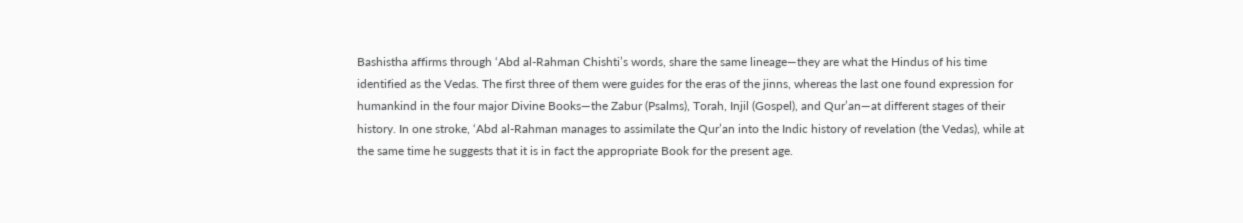Bashistha affirms through ‘Abd al-Rahman Chishti’s words, share the same lineage—they are what the Hindus of his time identified as the Vedas. The first three of them were guides for the eras of the jinns, whereas the last one found expression for humankind in the four major Divine Books—the Zabur (Psalms), Torah, Injil (Gospel), and Qur’an—at different stages of their history. In one stroke, ‘Abd al-Rahman manages to assimilate the Qur’an into the Indic history of revelation (the Vedas), while at the same time he suggests that it is in fact the appropriate Book for the present age.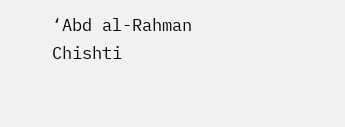‘Abd al-Rahman Chishti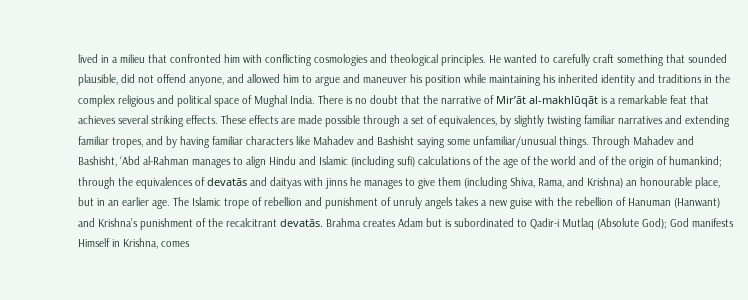lived in a milieu that confronted him with conflicting cosmologies and theological principles. He wanted to carefully craft something that sounded plausible, did not offend anyone, and allowed him to argue and maneuver his position while maintaining his inherited identity and traditions in the complex religious and political space of Mughal India. There is no doubt that the narrative of Mir’āt al-makhlūqāt is a remarkable feat that achieves several striking effects. These effects are made possible through a set of equivalences, by slightly twisting familiar narratives and extending familiar tropes, and by having familiar characters like Mahadev and Bashisht saying some unfamiliar/unusual things. Through Mahadev and Bashisht, ‘Abd al-Rahman manages to align Hindu and Islamic (including sufi) calculations of the age of the world and of the origin of humankind; through the equivalences of devatās and daityas with jinns he manages to give them (including Shiva, Rama, and Krishna) an honourable place, but in an earlier age. The Islamic trope of rebellion and punishment of unruly angels takes a new guise with the rebellion of Hanuman (Hanwant) and Krishna’s punishment of the recalcitrant devatās. Brahma creates Adam but is subordinated to Qadir-i Mutlaq (Absolute God); God manifests Himself in Krishna, comes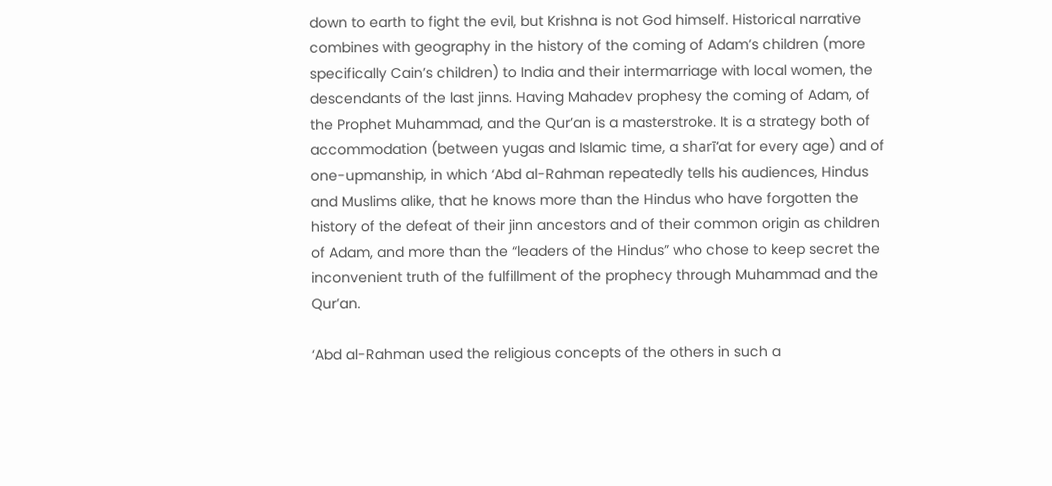down to earth to fight the evil, but Krishna is not God himself. Historical narrative combines with geography in the history of the coming of Adam’s children (more specifically Cain’s children) to India and their intermarriage with local women, the descendants of the last jinns. Having Mahadev prophesy the coming of Adam, of the Prophet Muhammad, and the Qur’an is a masterstroke. It is a strategy both of accommodation (between yugas and Islamic time, a sharī‘at for every age) and of one-upmanship, in which ‘Abd al-Rahman repeatedly tells his audiences, Hindus and Muslims alike, that he knows more than the Hindus who have forgotten the history of the defeat of their jinn ancestors and of their common origin as children of Adam, and more than the “leaders of the Hindus” who chose to keep secret the inconvenient truth of the fulfillment of the prophecy through Muhammad and the Qur’an.

‘Abd al-Rahman used the religious concepts of the others in such a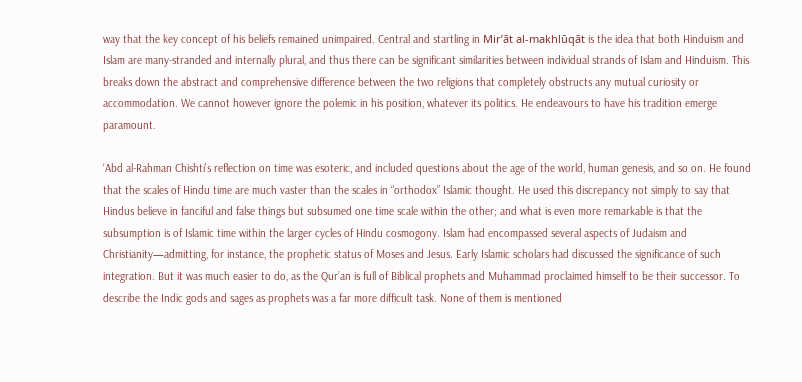way that the key concept of his beliefs remained unimpaired. Central and startling in Mir’āt al-makhlūqāt is the idea that both Hinduism and Islam are many-stranded and internally plural, and thus there can be significant similarities between individual strands of Islam and Hinduism. This breaks down the abstract and comprehensive difference between the two religions that completely obstructs any mutual curiosity or accommodation. We cannot however ignore the polemic in his position, whatever its politics. He endeavours to have his tradition emerge paramount.

‘Abd al-Rahman Chishti’s reflection on time was esoteric, and included questions about the age of the world, human genesis, and so on. He found that the scales of Hindu time are much vaster than the scales in “orthodox” Islamic thought. He used this discrepancy not simply to say that Hindus believe in fanciful and false things but subsumed one time scale within the other; and what is even more remarkable is that the subsumption is of Islamic time within the larger cycles of Hindu cosmogony. Islam had encompassed several aspects of Judaism and Christianity—admitting, for instance, the prophetic status of Moses and Jesus. Early Islamic scholars had discussed the significance of such integration. But it was much easier to do, as the Qur’an is full of Biblical prophets and Muhammad proclaimed himself to be their successor. To describe the Indic gods and sages as prophets was a far more difficult task. None of them is mentioned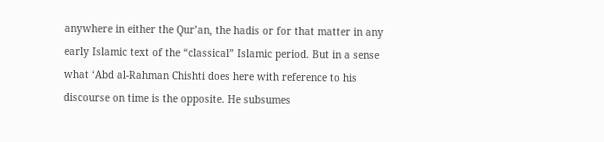anywhere in either the Qur’an, the hadis or for that matter in any early Islamic text of the “classical” Islamic period. But in a sense what ‘Abd al-Rahman Chishti does here with reference to his discourse on time is the opposite. He subsumes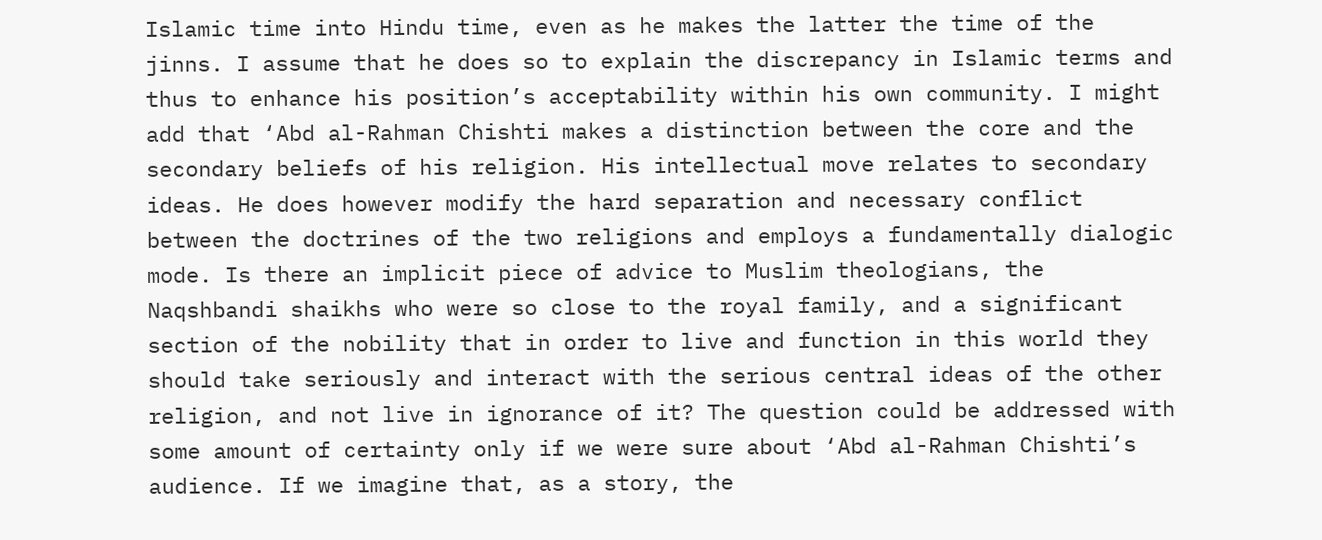Islamic time into Hindu time, even as he makes the latter the time of the jinns. I assume that he does so to explain the discrepancy in Islamic terms and thus to enhance his position’s acceptability within his own community. I might add that ‘Abd al-Rahman Chishti makes a distinction between the core and the secondary beliefs of his religion. His intellectual move relates to secondary ideas. He does however modify the hard separation and necessary conflict between the doctrines of the two religions and employs a fundamentally dialogic mode. Is there an implicit piece of advice to Muslim theologians, the Naqshbandi shaikhs who were so close to the royal family, and a significant section of the nobility that in order to live and function in this world they should take seriously and interact with the serious central ideas of the other religion, and not live in ignorance of it? The question could be addressed with some amount of certainty only if we were sure about ‘Abd al-Rahman Chishti’s audience. If we imagine that, as a story, the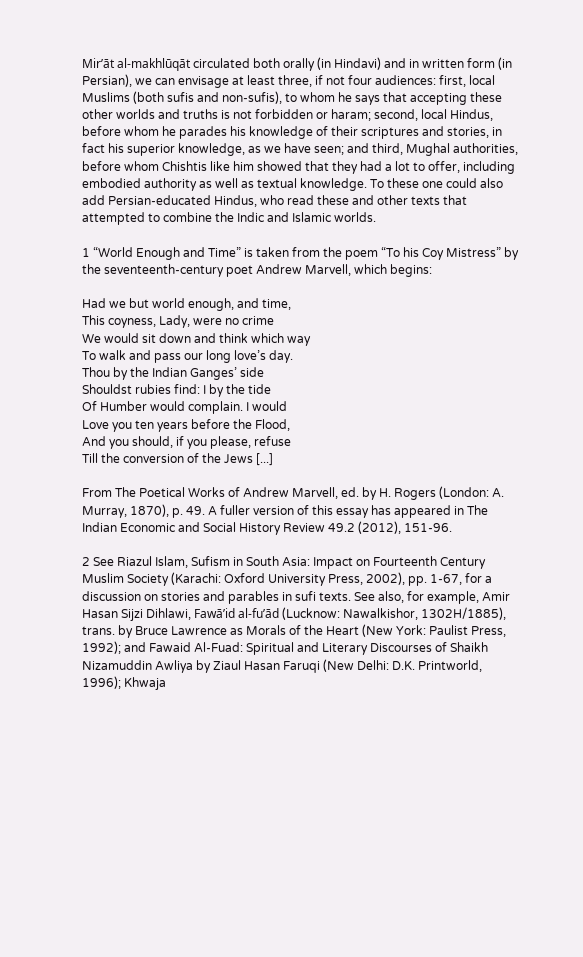Mir’āt al-makhlūqāt circulated both orally (in Hindavi) and in written form (in Persian), we can envisage at least three, if not four audiences: first, local Muslims (both sufis and non-sufis), to whom he says that accepting these other worlds and truths is not forbidden or haram; second, local Hindus, before whom he parades his knowledge of their scriptures and stories, in fact his superior knowledge, as we have seen; and third, Mughal authorities, before whom Chishtis like him showed that they had a lot to offer, including embodied authority as well as textual knowledge. To these one could also add Persian-educated Hindus, who read these and other texts that attempted to combine the Indic and Islamic worlds.

1 “World Enough and Time” is taken from the poem “To his Coy Mistress” by the seventeenth-century poet Andrew Marvell, which begins:

Had we but world enough, and time,
This coyness, Lady, were no crime
We would sit down and think which way
To walk and pass our long love’s day.
Thou by the Indian Ganges’ side
Shouldst rubies find: I by the tide
Of Humber would complain. I would
Love you ten years before the Flood,
And you should, if you please, refuse
Till the conversion of the Jews [...]

From The Poetical Works of Andrew Marvell, ed. by H. Rogers (London: A. Murray, 1870), p. 49. A fuller version of this essay has appeared in The Indian Economic and Social History Review 49.2 (2012), 151-96.

2 See Riazul Islam, Sufism in South Asia: Impact on Fourteenth Century Muslim Society (Karachi: Oxford University Press, 2002), pp. 1-67, for a discussion on stories and parables in sufi texts. See also, for example, Amir Hasan Sijzi Dihlawi, Fawā’id al-fu’ād (Lucknow: Nawalkishor, 1302H/1885), trans. by Bruce Lawrence as Morals of the Heart (New York: Paulist Press, 1992); and Fawaid Al-Fuad: Spiritual and Literary Discourses of Shaikh Nizamuddin Awliya by Ziaul Hasan Faruqi (New Delhi: D.K. Printworld, 1996); Khwaja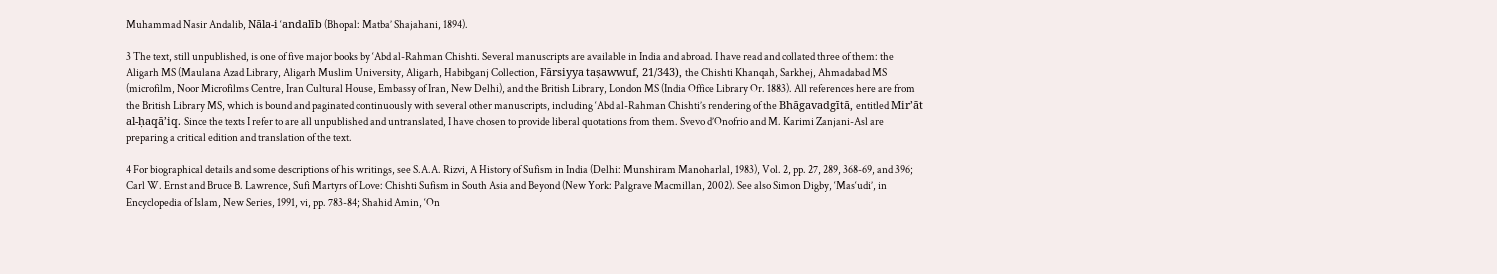Muhammad Nasir Andalib, Nāla-i ‘andalīb (Bhopal: Matba’ Shajahani, 1894).

3 The text, still unpublished, is one of five major books by ‘Abd al-Rahman Chishti. Several manuscripts are available in India and abroad. I have read and collated three of them: the Aligarh MS (Maulana Azad Library, Aligarh Muslim University, Aligarh, Habibganj Collection, Fārsiyya taṣawwuf, 21/343), the Chishti Khanqah, Sarkhej, Ahmadabad MS (microfilm, Noor Microfilms Centre, Iran Cultural House, Embassy of Iran, New Delhi), and the British Library, London MS (India Office Library Or. 1883). All references here are from the British Library MS, which is bound and paginated continuously with several other manuscripts, including ‘Abd al-Rahman Chishti’s rendering of the Bhāgavadgītā, entitled Mir’āt al-ḥaqā’iq. Since the texts I refer to are all unpublished and untranslated, I have chosen to provide liberal quotations from them. Svevo d’Onofrio and M. Karimi Zanjani-Asl are preparing a critical edition and translation of the text.

4 For biographical details and some descriptions of his writings, see S.A.A. Rizvi, A History of Sufism in India (Delhi: Munshiram Manoharlal, 1983), Vol. 2, pp. 27, 289, 368-69, and 396; Carl W. Ernst and Bruce B. Lawrence, Sufi Martyrs of Love: Chishti Sufism in South Asia and Beyond (New York: Palgrave Macmillan, 2002). See also Simon Digby, ‘Mas‘udi’, in Encyclopedia of Islam, New Series, 1991, vi, pp. 783-84; Shahid Amin, ‘On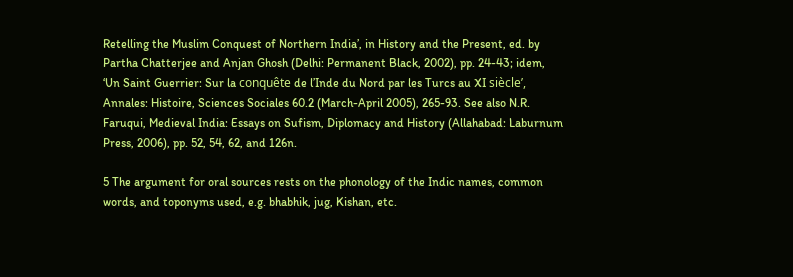Retelling the Muslim Conquest of Northern India’, in History and the Present, ed. by Partha Chatterjee and Anjan Ghosh (Delhi: Permanent Black, 2002), pp. 24-43; idem, ‘Un Saint Guerrier: Sur la conquête de l’Inde du Nord par les Turcs au XI siècle’, Annales: Histoire, Sciences Sociales 60.2 (March-April 2005), 265-93. See also N.R. Faruqui, Medieval India: Essays on Sufism, Diplomacy and History (Allahabad: Laburnum Press, 2006), pp. 52, 54, 62, and 126n.

5 The argument for oral sources rests on the phonology of the Indic names, common words, and toponyms used, e.g. bhabhik, jug, Kishan, etc.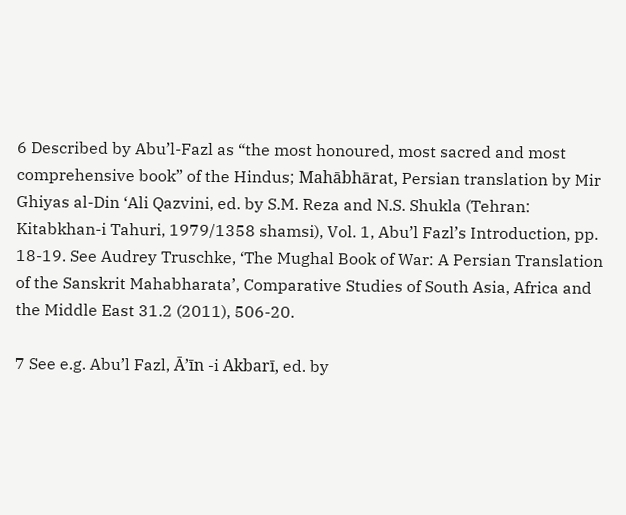6 Described by Abu’l-Fazl as “the most honoured, most sacred and most comprehensive book” of the Hindus; Mahābhārat, Persian translation by Mir Ghiyas al-Din ‘Ali Qazvini, ed. by S.M. Reza and N.S. Shukla (Tehran: Kitabkhan-i Tahuri, 1979/1358 shamsi), Vol. 1, Abu’l Fazl’s Introduction, pp. 18-19. See Audrey Truschke, ‘The Mughal Book of War: A Persian Translation of the Sanskrit Mahabharata’, Comparative Studies of South Asia, Africa and the Middle East 31.2 (2011), 506-20.

7 See e.g. Abu’l Fazl, Ā’īn -i Akbarī, ed. by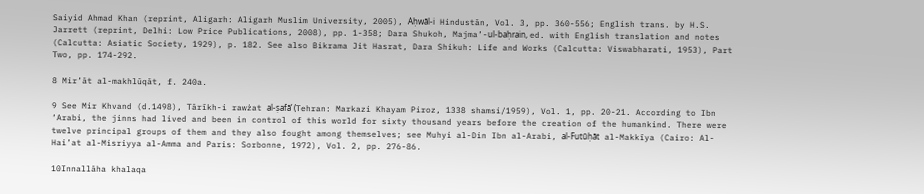Saiyid Ahmad Khan (reprint, Aligarh: Aligarh Muslim University, 2005), Aḥwāl-i Hindustān, Vol. 3, pp. 360-556; English trans. by H.S. Jarrett (reprint, Delhi: Low Price Publications, 2008), pp. 1-358; Dara Shukoh, Majma’-ul-baḥrain, ed. with English translation and notes (Calcutta: Asiatic Society, 1929), p. 182. See also Bikrama Jit Hasrat, Dara Shikuh: Life and Works (Calcutta: Viswabharati, 1953), Part Two, pp. 174-292.

8 Mir’āt al-makhlūqāt, f. 240a.

9 See Mir Khvand (d.1498), Tārīkh-i rawżat al-ṣafā’ (Tehran: Markazi Khayam Piroz, 1338 shamsi/1959), Vol. 1, pp. 20-21. According to Ibn ‘Arabi, the jinns had lived and been in control of this world for sixty thousand years before the creation of the humankind. There were twelve principal groups of them and they also fought among themselves; see Muhyi al-Din Ibn al-Arabi, al-Futūḥāt al-Makkīya (Cairo: Al-Hai’at al-Misriyya al-Amma and Paris: Sorbonne, 1972), Vol. 2, pp. 276-86.

10Innallāha khalaqa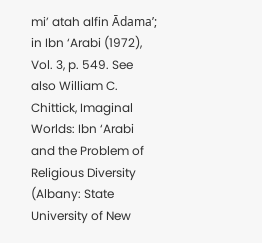mi’ atah alfin Ādama’; in Ibn ‘Arabi (1972), Vol. 3, p. 549. See also William C. Chittick, Imaginal Worlds: Ibn ‘Arabi and the Problem of Religious Diversity (Albany: State University of New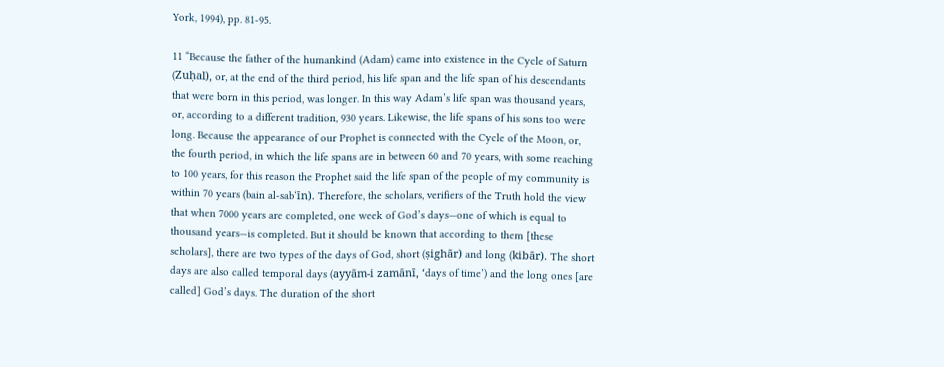York, 1994), pp. 81-95.

11 “Because the father of the humankind (Adam) came into existence in the Cycle of Saturn (Zuḥal), or, at the end of the third period, his life span and the life span of his descendants that were born in this period, was longer. In this way Adam’s life span was thousand years, or, according to a different tradition, 930 years. Likewise, the life spans of his sons too were long. Because the appearance of our Prophet is connected with the Cycle of the Moon, or, the fourth period, in which the life spans are in between 60 and 70 years, with some reaching to 100 years, for this reason the Prophet said the life span of the people of my community is within 70 years (bain al-sab‘īn). Therefore, the scholars, verifiers of the Truth hold the view that when 7000 years are completed, one week of God’s days—one of which is equal to thousand years—is completed. But it should be known that according to them [these scholars], there are two types of the days of God, short (ṣighār) and long (kibār). The short days are also called temporal days (ayyām-i zamānī, ‘days of time’) and the long ones [are called] God’s days. The duration of the short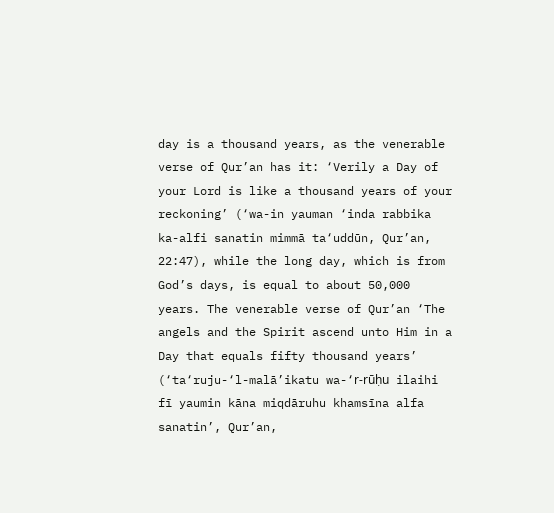day is a thousand years, as the venerable verse of Qur’an has it: ‘Verily a Day of your Lord is like a thousand years of your reckoning’ (‘wa-in yauman ‘inda rabbika ka-alfi sanatin mimmā ta‘uddūn, Qur’an, 22:47), while the long day, which is from God’s days, is equal to about 50,000 years. The venerable verse of Qur’an ‘The angels and the Spirit ascend unto Him in a Day that equals fifty thousand years’ (‘ta‘ruju-‘l-malā’ikatu wa-‘r-rūḥu ilaihi fī yaumin kāna miqdāruhu khamsīna alfa sanatin’, Qur’an,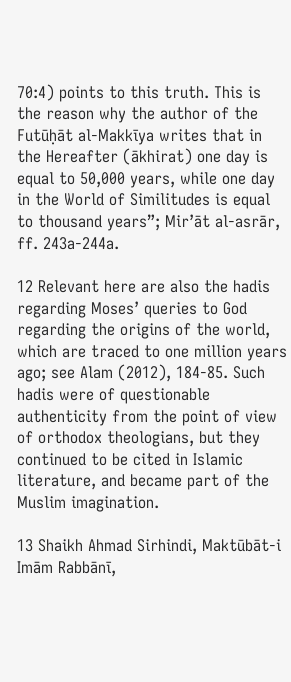70:4) points to this truth. This is the reason why the author of the Futūḥāt al-Makkīya writes that in the Hereafter (ākhirat) one day is equal to 50,000 years, while one day in the World of Similitudes is equal to thousand years”; Mir’āt al-asrār, ff. 243a-244a.

12 Relevant here are also the hadis regarding Moses’ queries to God regarding the origins of the world, which are traced to one million years ago; see Alam (2012), 184-85. Such hadis were of questionable authenticity from the point of view of orthodox theologians, but they continued to be cited in Islamic literature, and became part of the Muslim imagination.

13 Shaikh Ahmad Sirhindi, Maktūbāt-i Imām Rabbānī,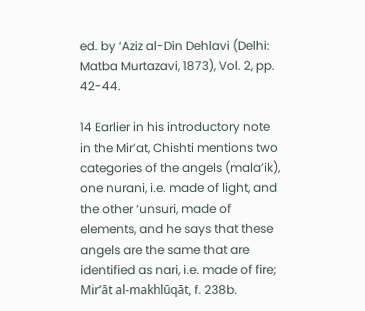ed. by ‘Aziz al-Din Dehlavi (Delhi: Matba Murtazavi, 1873), Vol. 2, pp. 42-44.

14 Earlier in his introductory note in the Mir’at, Chishti mentions two categories of the angels (mala’ik), one nurani, i.e. made of light, and the other ‘unsuri, made of elements, and he says that these angels are the same that are identified as nari, i.e. made of fire; Mir’āt al-makhlūqāt, f. 238b.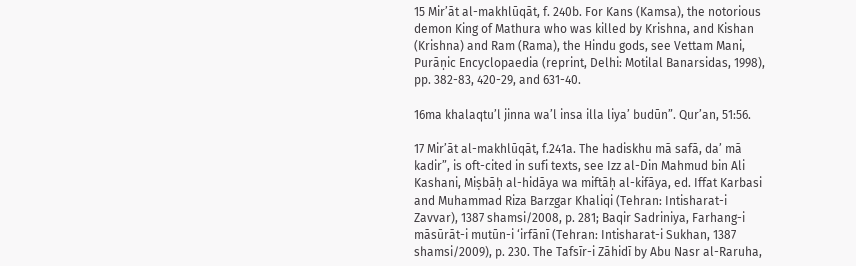15 Mir’āt al-makhlūqāt, f. 240b. For Kans (Kamsa), the notorious demon King of Mathura who was killed by Krishna, and Kishan (Krishna) and Ram (Rama), the Hindu gods, see Vettam Mani, Purāṇic Encyclopaedia (reprint, Delhi: Motilal Banarsidas, 1998), pp. 382-83, 420-29, and 631-40.

16ma khalaqtu’l jinna wa’l insa illa liya’ budūn”. Qur’an, 51:56.

17 Mir’āt al-makhlūqāt, f.241a. The hadiskhu mā safā, da’ mā kadir”, is oft-cited in sufi texts, see Izz al-Din Mahmud bin Ali Kashani, Miṣbāḥ al-hidāya wa miftāḥ al-kifāya, ed. Iffat Karbasi and Muhammad Riza Barzgar Khaliqi (Tehran: Intisharat-i Zavvar), 1387 shamsi/2008, p. 281; Baqir Sadriniya, Farhang-i māsūrāt-i mutūn-i ‘irfānī (Tehran: Intisharat-i Sukhan, 1387 shamsi/2009), p. 230. The Tafsīr-i Zāhidī by Abu Nasr al-Raruha,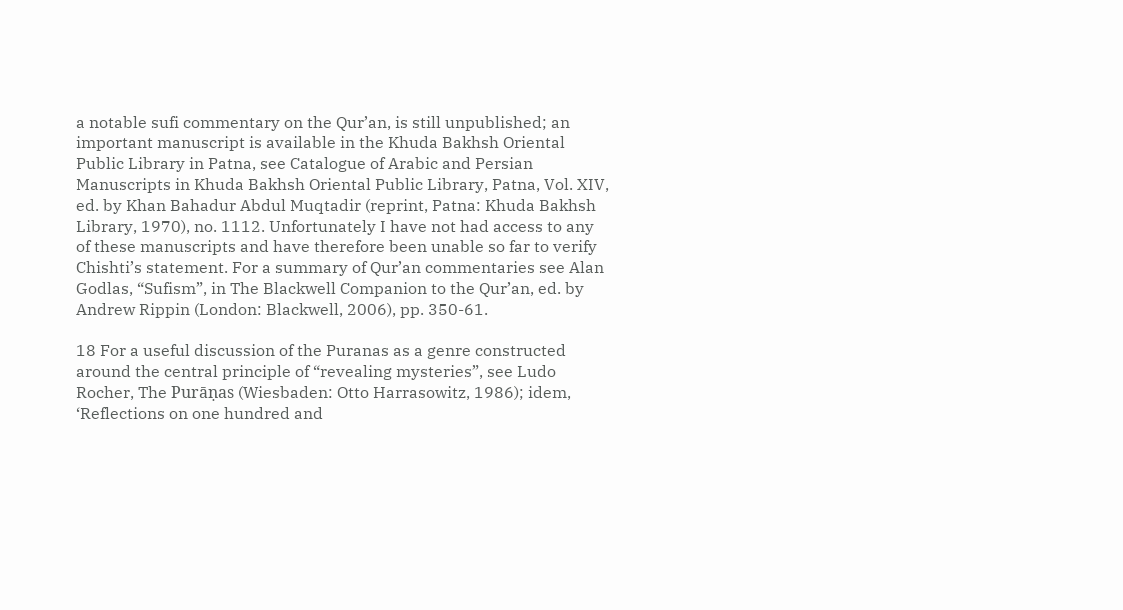a notable sufi commentary on the Qur’an, is still unpublished; an important manuscript is available in the Khuda Bakhsh Oriental Public Library in Patna, see Catalogue of Arabic and Persian Manuscripts in Khuda Bakhsh Oriental Public Library, Patna, Vol. XIV, ed. by Khan Bahadur Abdul Muqtadir (reprint, Patna: Khuda Bakhsh Library, 1970), no. 1112. Unfortunately I have not had access to any of these manuscripts and have therefore been unable so far to verify Chishti’s statement. For a summary of Qur’an commentaries see Alan Godlas, “Sufism”, in The Blackwell Companion to the Qur’an, ed. by Andrew Rippin (London: Blackwell, 2006), pp. 350-61.

18 For a useful discussion of the Puranas as a genre constructed around the central principle of “revealing mysteries”, see Ludo Rocher, The Purāṇas (Wiesbaden: Otto Harrasowitz, 1986); idem, ‘Reflections on one hundred and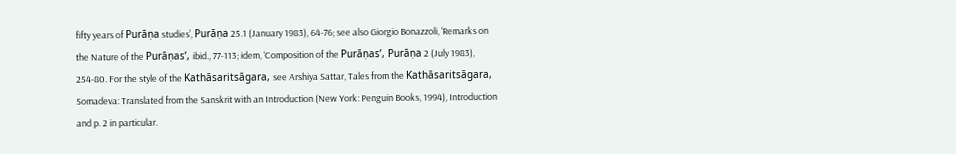fifty years of Purāṇa studies’, Purāṇa 25.1 (January 1983), 64-76; see also Giorgio Bonazzoli, ‘Remarks on the Nature of the Purāṇas’, ibid., 77-113; idem, ‘Composition of the Purāṇas’, Purāṇa 2 (July 1983), 254-80. For the style of the Kathāsaritsāgara, see Arshiya Sattar, Tales from the Kathāsaritsāgara, Somadeva: Translated from the Sanskrit with an Introduction (New York: Penguin Books, 1994), Introduction and p. 2 in particular.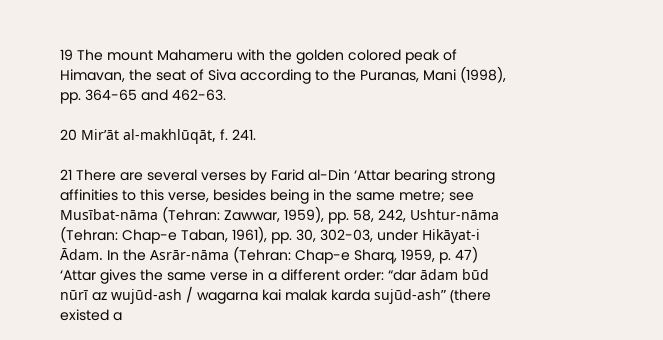19 The mount Mahameru with the golden colored peak of Himavan, the seat of Siva according to the Puranas, Mani (1998), pp. 364-65 and 462-63.

20 Mir’āt al-makhlūqāt, f. 241.

21 There are several verses by Farid al-Din ‘Attar bearing strong affinities to this verse, besides being in the same metre; see Musībat-nāma (Tehran: Zawwar, 1959), pp. 58, 242, Ushtur-nāma (Tehran: Chap-e Taban, 1961), pp. 30, 302-03, under Hikāyat-i Ādam. In the Asrār-nāma (Tehran: Chap-e Sharq, 1959, p. 47) ‘Attar gives the same verse in a different order: “dar ādam būd nūrī az wujūd-ash / wagarna kai malak karda sujūd-ash” (there existed a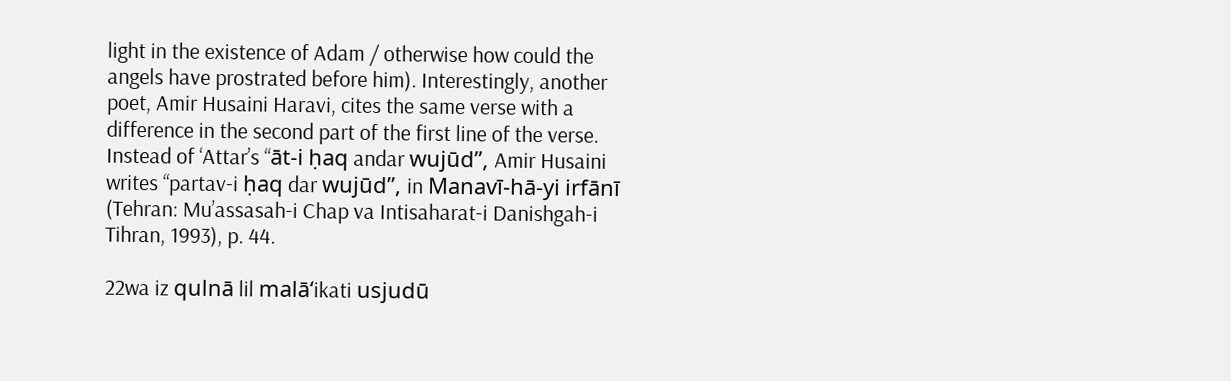light in the existence of Adam / otherwise how could the angels have prostrated before him). Interestingly, another poet, Amir Husaini Haravi, cites the same verse with a difference in the second part of the first line of the verse. Instead of ‘Attar’s “āt-i ḥaq andar wujūd”, Amir Husaini writes “partav-i ḥaq dar wujūd”, in Manavī-hā-yi irfānī (Tehran: Mu’assasah-i Chap va Intisaharat-i Danishgah-i Tihran, 1993), p. 44.

22wa iz qulnā lil malā‘ikati usjudū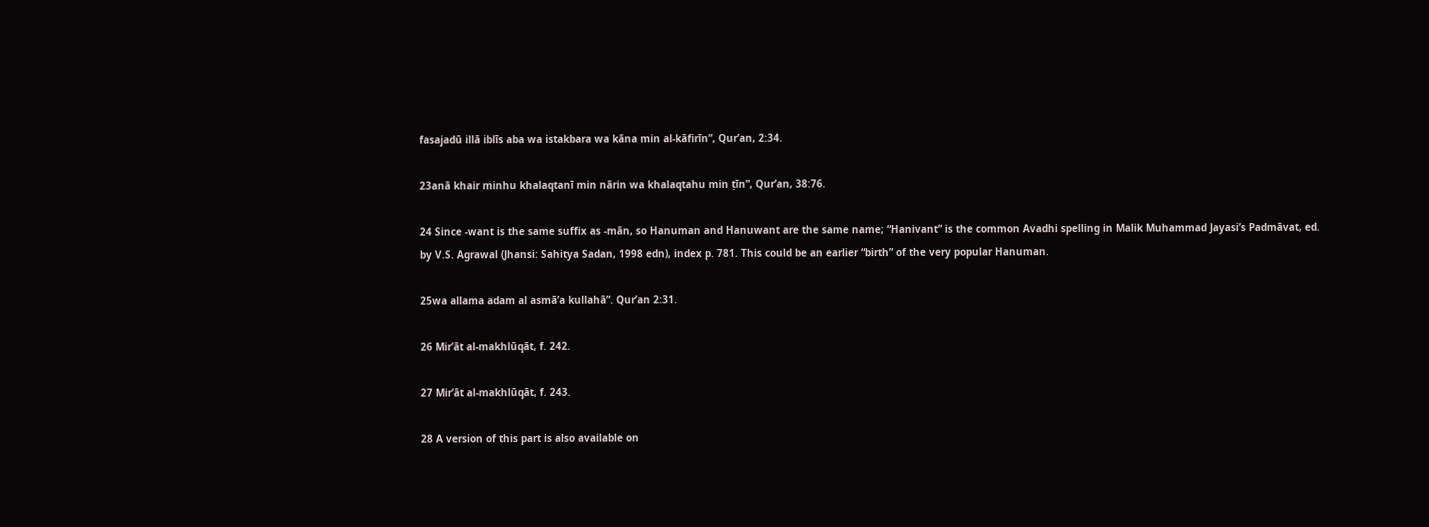fasajadū illā iblīs aba wa istakbara wa kāna min al-kāfirīn”, Qur’an, 2:34.

23anā khair minhu khalaqtanī min nārin wa khalaqtahu min ṭīn”, Qur’an, 38:76.

24 Since -want is the same suffix as -mān, so Hanuman and Hanuwant are the same name; “Hanivant” is the common Avadhi spelling in Malik Muhammad Jayasi’s Padmāvat, ed. by V.S. Agrawal (Jhansi: Sahitya Sadan, 1998 edn), index p. 781. This could be an earlier “birth” of the very popular Hanuman.

25wa allama adam al asmā’a kullahā”. Qur’an 2:31.

26 Mir’āt al-makhlūqāt, f. 242.

27 Mir’āt al-makhlūqāt, f. 243.

28 A version of this part is also available on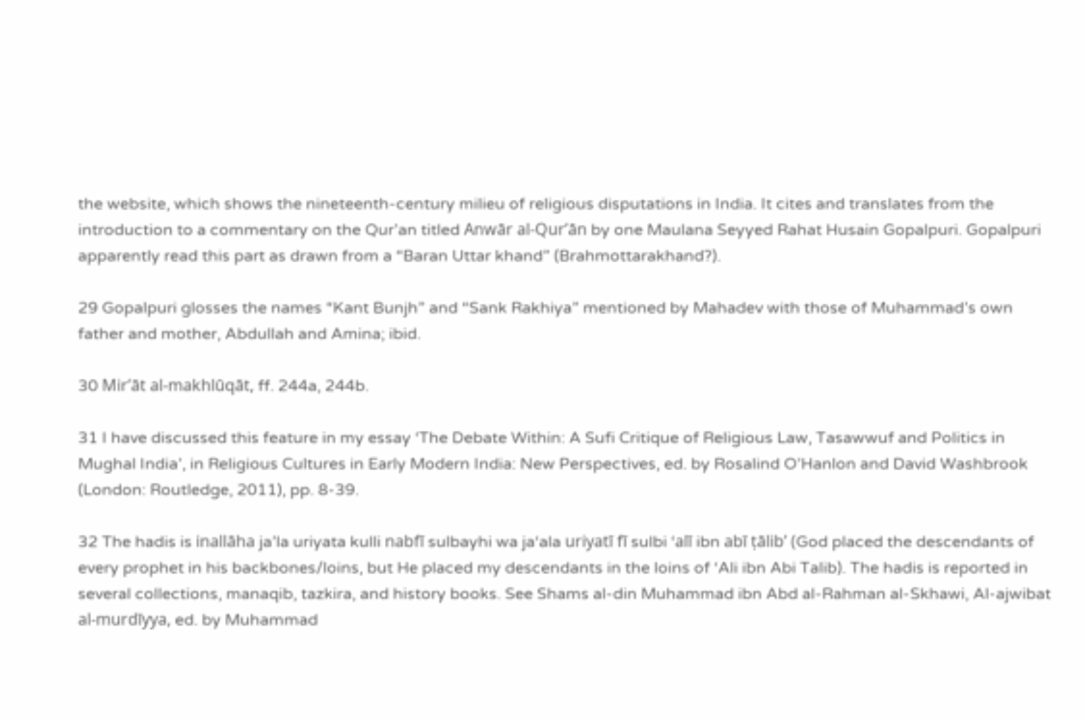the website, which shows the nineteenth-century milieu of religious disputations in India. It cites and translates from the introduction to a commentary on the Qur’an titled Anwār al-Qur’ān by one Maulana Seyyed Rahat Husain Gopalpuri. Gopalpuri apparently read this part as drawn from a “Baran Uttar khand” (Brahmottarakhand?).

29 Gopalpuri glosses the names “Kant Bunjh” and “Sank Rakhiya” mentioned by Mahadev with those of Muhammad’s own father and mother, Abdullah and Amina; ibid.

30 Mir’āt al-makhlūqāt, ff. 244a, 244b.

31 I have discussed this feature in my essay ‘The Debate Within: A Sufi Critique of Religious Law, Tasawwuf and Politics in Mughal India’, in Religious Cultures in Early Modern India: New Perspectives, ed. by Rosalind O’Hanlon and David Washbrook (London: Routledge, 2011), pp. 8-39.

32 The hadis is inallāha ja’la uriyata kulli nabfī sulbayhi wa ja‘ala uriyatī fī sulbi ‘alī ibn abī ṭālib’ (God placed the descendants of every prophet in his backbones/loins, but He placed my descendants in the loins of ‘Ali ibn Abi Talib). The hadis is reported in several collections, manaqib, tazkira, and history books. See Shams al-din Muhammad ibn Abd al-Rahman al-Skhawi, Al-ajwibat al-murdīyya, ed. by Muhammad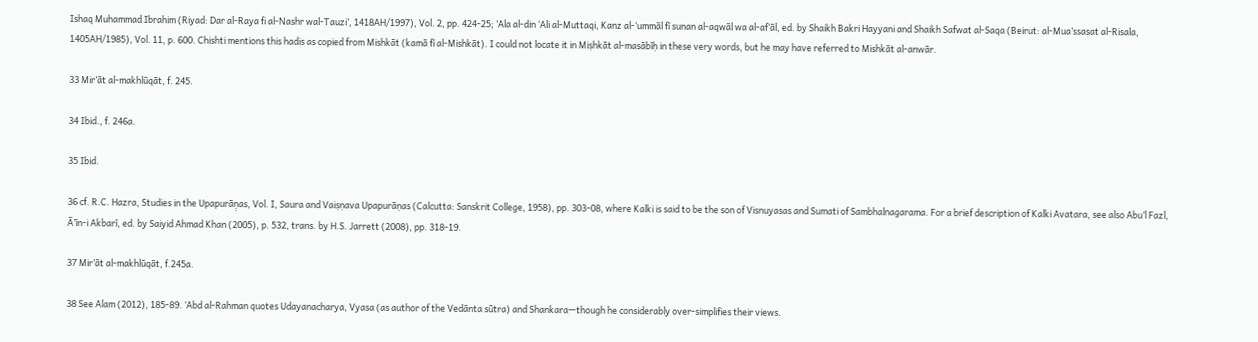Ishaq Muhammad Ibrahim (Riyad: Dar al-Raya fi al-Nashr wal-Tauzi’, 1418AH/1997), Vol. 2, pp. 424-25; ‘Ala al-din ‘Ali al-Muttaqi, Kanz al-‘ummāl fī sunan al-aqwāl wa al-af‘āl, ed. by Shaikh Bakri Hayyani and Shaikh Safwat al-Saqa (Beirut: al-Mua’ssasat al-Risala, 1405AH/1985), Vol. 11, p. 600. Chishti mentions this hadis as copied from Mishkāt (kamā fī al-Mishkāt). I could not locate it in Miṣhkāt al-masābīḥ in these very words, but he may have referred to Mishkāt al-anwār.

33 Mir’āt al-makhlūqāt, f. 245.

34 Ibid., f. 246a.

35 Ibid.

36 cf. R.C. Hazra, Studies in the Upapurāṇ̣as, Vol. I, Saura and Vaiṣṇava Upapurāṇas (Calcutta: Sanskrit College, 1958), pp. 303-08, where Kalki is said to be the son of Visnuyasas and Sumati of Sambhalnagarama. For a brief description of Kalki Avatara, see also Abu’l Fazl, Ā’īn-i Akbarī, ed. by Saiyid Ahmad Khan (2005), p. 532, trans. by H.S. Jarrett (2008), pp. 318-19.

37 Mir’āt al-makhlūqāt, f.245a.

38 See Alam (2012), 185-89. ‘Abd al-Rahman quotes Udayanacharya, Vyasa (as author of the Vedānta sūtra) and Shankara—though he considerably over-simplifies their views.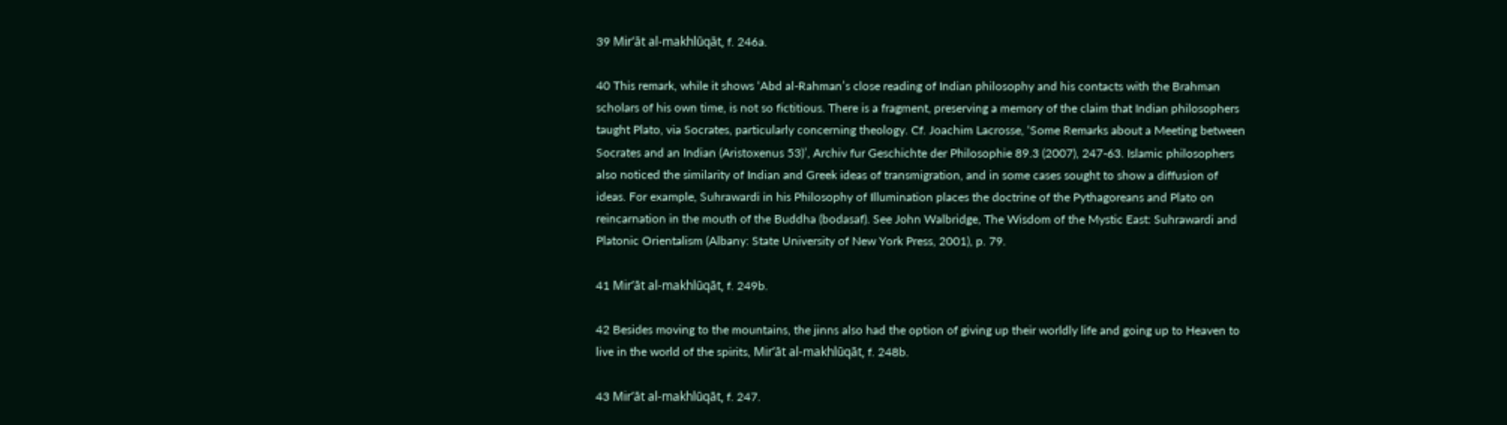39 Mir’āt al-makhlūqāt, f. 246a.

40 This remark, while it shows ‘Abd al-Rahman’s close reading of Indian philosophy and his contacts with the Brahman scholars of his own time, is not so fictitious. There is a fragment, preserving a memory of the claim that Indian philosophers taught Plato, via Socrates, particularly concerning theology. Cf. Joachim Lacrosse, ‘Some Remarks about a Meeting between Socrates and an Indian (Aristoxenus 53)’, Archiv fur Geschichte der Philosophie 89.3 (2007), 247-63. Islamic philosophers also noticed the similarity of Indian and Greek ideas of transmigration, and in some cases sought to show a diffusion of ideas. For example, Suhrawardi in his Philosophy of Illumination places the doctrine of the Pythagoreans and Plato on reincarnation in the mouth of the Buddha (bodasaf). See John Walbridge, The Wisdom of the Mystic East: Suhrawardi and Platonic Orientalism (Albany: State University of New York Press, 2001), p. 79.

41 Mir’āt al-makhlūqāt, f. 249b.

42 Besides moving to the mountains, the jinns also had the option of giving up their worldly life and going up to Heaven to live in the world of the spirits, Mir’āt al-makhlūqāt, f. 248b.

43 Mir’āt al-makhlūqāt, f. 247.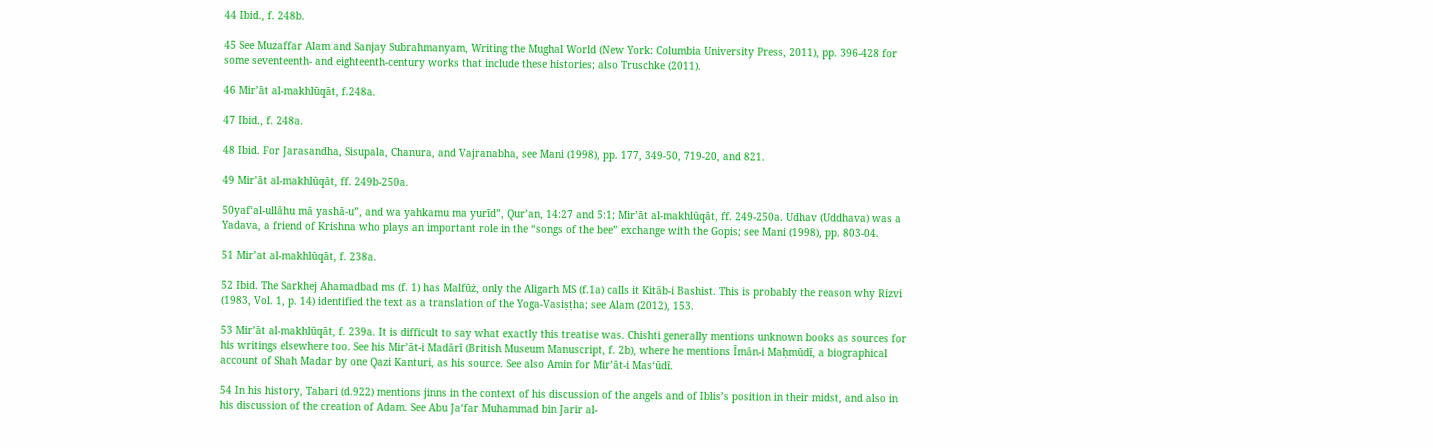44 Ibid., f. 248b.

45 See Muzaffar Alam and Sanjay Subrahmanyam, Writing the Mughal World (New York: Columbia University Press, 2011), pp. 396-428 for some seventeenth- and eighteenth-century works that include these histories; also Truschke (2011).

46 Mir’āt al-makhlūqāt, f.248a.

47 Ibid., f. 248a.

48 Ibid. For Jarasandha, Sisupala, Chanura, and Vajranabha, see Mani (1998), pp. 177, 349-50, 719-20, and 821.

49 Mir’āt al-makhlūqāt, ff. 249b-250a.

50yaf‘al-ullāhu mā yashā-u”, and wa yahkamu ma yurīd”, Qur’an, 14:27 and 5:1; Mir’āt al-makhlūqāt, ff. 249-250a. Udhav (Uddhava) was a Yadava, a friend of Krishna who plays an important role in the “songs of the bee” exchange with the Gopis; see Mani (1998), pp. 803-04.

51 Mir’at al-makhlūqāt, f. 238a.

52 Ibid. The Sarkhej Ahamadbad ms (f. 1) has Malfūż, only the Aligarh MS (f.1a) calls it Kitāb-i Bashist. This is probably the reason why Rizvi (1983, Vol. 1, p. 14) identified the text as a translation of the Yoga-Vasiṣṭha; see Alam (2012), 153.

53 Mir’āt al-makhlūqāt, f. 239a. It is difficult to say what exactly this treatise was. Chishti generally mentions unknown books as sources for his writings elsewhere too. See his Mir’āt-i Madārī (British Museum Manuscript, f. 2b), where he mentions Īmān-i Maḥmūdī, a biographical account of Shah Madar by one Qazi Kanturi, as his source. See also Amin for Mir’āt-i Mas‘ūdī.

54 In his history, Tabari (d.922) mentions jinns in the context of his discussion of the angels and of Iblis’s position in their midst, and also in his discussion of the creation of Adam. See Abu Ja‘far Muhammad bin Jarir al-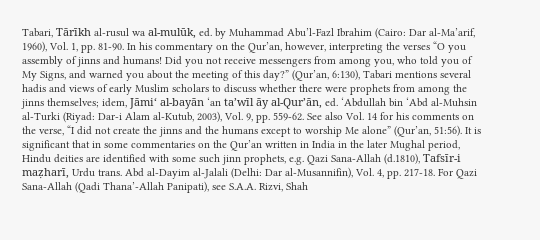Tabari, Tārīkh al-rusul wa al-mulūk, ed. by Muhammad Abu’l-Fazl Ibrahim (Cairo: Dar al-Ma’arif, 1960), Vol. 1, pp. 81-90. In his commentary on the Qur’an, however, interpreting the verses “O you assembly of jinns and humans! Did you not receive messengers from among you, who told you of My Signs, and warned you about the meeting of this day?” (Qur’an, 6:130), Tabari mentions several hadis and views of early Muslim scholars to discuss whether there were prophets from among the jinns themselves; idem, Jāmi‘ al-bayān ‘an ta’wīl āy al-Qur’ān, ed. ‘Abdullah bin ‘Abd al-Muhsin al-Turki (Riyad: Dar-i Alam al-Kutub, 2003), Vol. 9, pp. 559-62. See also Vol. 14 for his comments on the verse, “I did not create the jinns and the humans except to worship Me alone” (Qur’an, 51:56). It is significant that in some commentaries on the Qur’an written in India in the later Mughal period, Hindu deities are identified with some such jinn prophets, e.g. Qazi Sana-Allah (d.1810), Tafsīr-i maẓharī, Urdu trans. Abd al-Dayim al-Jalali (Delhi: Dar al-Musannifin), Vol. 4, pp. 217-18. For Qazi Sana-Allah (Qadi Thana’-Allah Panipati), see S.A.A. Rizvi, Shah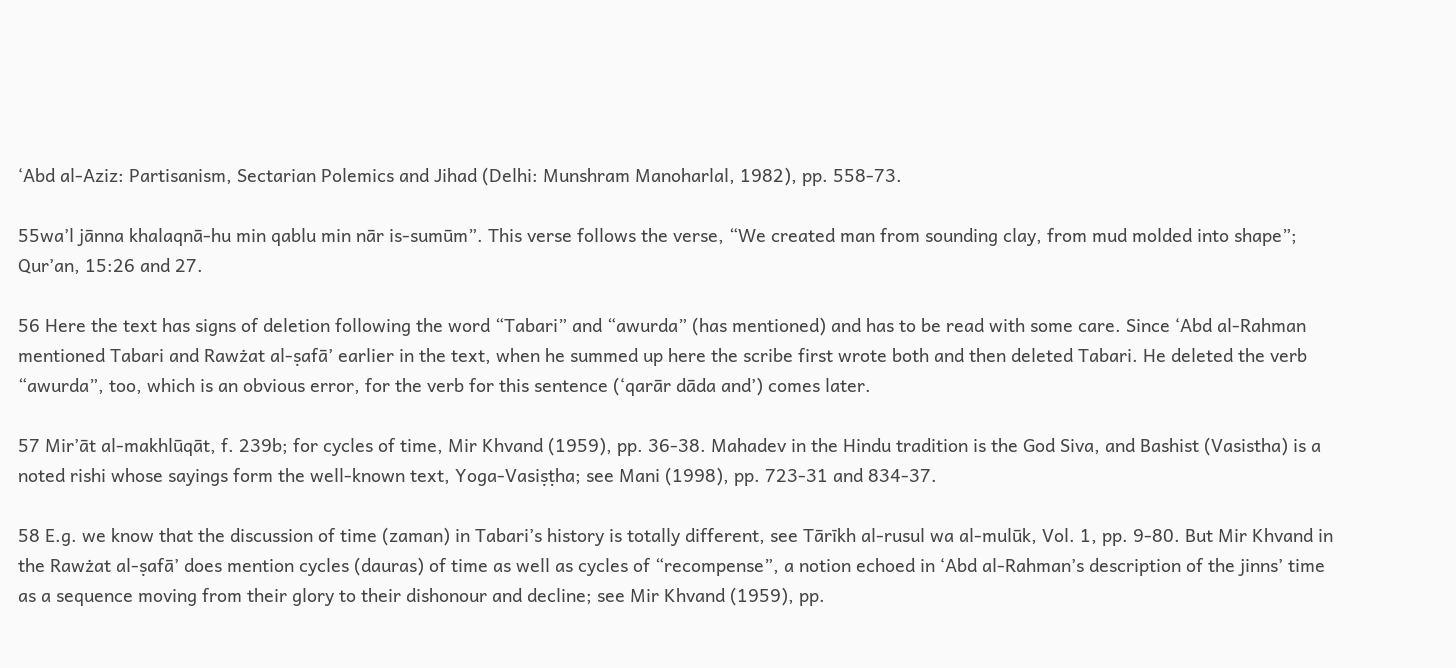‘Abd al-Aziz: Partisanism, Sectarian Polemics and Jihad (Delhi: Munshram Manoharlal, 1982), pp. 558-73.

55wa’l jānna khalaqnā-hu min qablu min nār is-sumūm”. This verse follows the verse, “We created man from sounding clay, from mud molded into shape”; Qur’an, 15:26 and 27.

56 Here the text has signs of deletion following the word “Tabari” and “awurda” (has mentioned) and has to be read with some care. Since ‘Abd al-Rahman mentioned Tabari and Rawżat al-ṣafā’ earlier in the text, when he summed up here the scribe first wrote both and then deleted Tabari. He deleted the verb “awurda”, too, which is an obvious error, for the verb for this sentence (‘qarār dāda and’) comes later.

57 Mir’āt al-makhlūqāt, f. 239b; for cycles of time, Mir Khvand (1959), pp. 36-38. Mahadev in the Hindu tradition is the God Siva, and Bashist (Vasistha) is a noted rishi whose sayings form the well-known text, Yoga-Vasiṣṭha; see Mani (1998), pp. 723-31 and 834-37.

58 E.g. we know that the discussion of time (zaman) in Tabari’s history is totally different, see Tārīkh al-rusul wa al-mulūk, Vol. 1, pp. 9-80. But Mir Khvand in the Rawżat al-ṣafā’ does mention cycles (dauras) of time as well as cycles of “recompense”, a notion echoed in ‘Abd al-Rahman’s description of the jinns’ time as a sequence moving from their glory to their dishonour and decline; see Mir Khvand (1959), pp.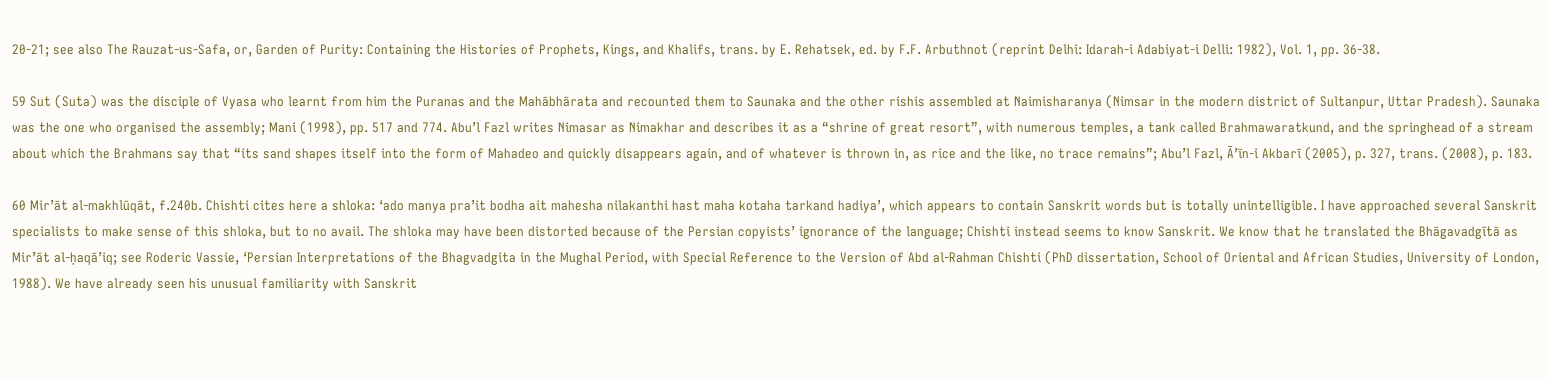20-21; see also The Rauzat-us-Safa, or, Garden of Purity: Containing the Histories of Prophets, Kings, and Khalifs, trans. by E. Rehatsek, ed. by F.F. Arbuthnot (reprint Delhi: Idarah-i Adabiyat-i Delli: 1982), Vol. 1, pp. 36-38.

59 Sut (Suta) was the disciple of Vyasa who learnt from him the Puranas and the Mahābhārata and recounted them to Saunaka and the other rishis assembled at Naimisharanya (Nimsar in the modern district of Sultanpur, Uttar Pradesh). Saunaka was the one who organised the assembly; Mani (1998), pp. 517 and 774. Abu’l Fazl writes Nimasar as Nimakhar and describes it as a “shrine of great resort”, with numerous temples, a tank called Brahmawaratkund, and the springhead of a stream about which the Brahmans say that “its sand shapes itself into the form of Mahadeo and quickly disappears again, and of whatever is thrown in, as rice and the like, no trace remains”; Abu’l Fazl, Ā’īn-i Akbarī (2005), p. 327, trans. (2008), p. 183.

60 Mir’āt al-makhlūqāt, f.240b. Chishti cites here a shloka: ‘ado manya pra’it bodha ait mahesha nilakanthi hast maha kotaha tarkand hadiya’, which appears to contain Sanskrit words but is totally unintelligible. I have approached several Sanskrit specialists to make sense of this shloka, but to no avail. The shloka may have been distorted because of the Persian copyists’ ignorance of the language; Chishti instead seems to know Sanskrit. We know that he translated the Bhāgavadgītā as Mir’āt al-ḥaqā’iq; see Roderic Vassie, ‘Persian Interpretations of the Bhagvadgita in the Mughal Period, with Special Reference to the Version of Abd al-Rahman Chishti (PhD dissertation, School of Oriental and African Studies, University of London, 1988). We have already seen his unusual familiarity with Sanskrit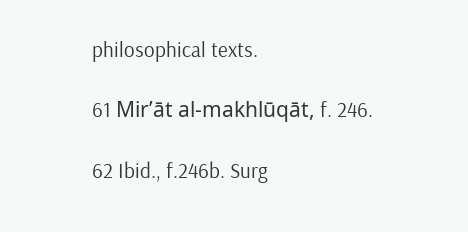philosophical texts.

61 Mir’āt al-makhlūqāt, f. 246.

62 Ibid., f.246b. Surg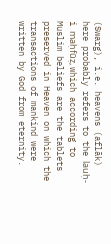(Swarg), i.e. heavens (aflāk) here probably refers to the lauḥ-i maḥfūẓ, which according to Muslim beliefs are the tablets preserved in Heaven on which the transactions of mankind were written by God from eternity.